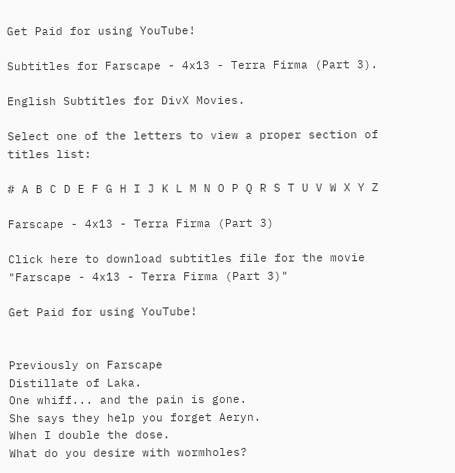Get Paid for using YouTube!

Subtitles for Farscape - 4x13 - Terra Firma (Part 3).

English Subtitles for DivX Movies.

Select one of the letters to view a proper section of titles list:

# A B C D E F G H I J K L M N O P Q R S T U V W X Y Z

Farscape - 4x13 - Terra Firma (Part 3)

Click here to download subtitles file for the movie "Farscape - 4x13 - Terra Firma (Part 3)"

Get Paid for using YouTube!


Previously on Farscape
Distillate of Laka.
One whiff... and the pain is gone.
She says they help you forget Aeryn.
When I double the dose.
What do you desire with wormholes?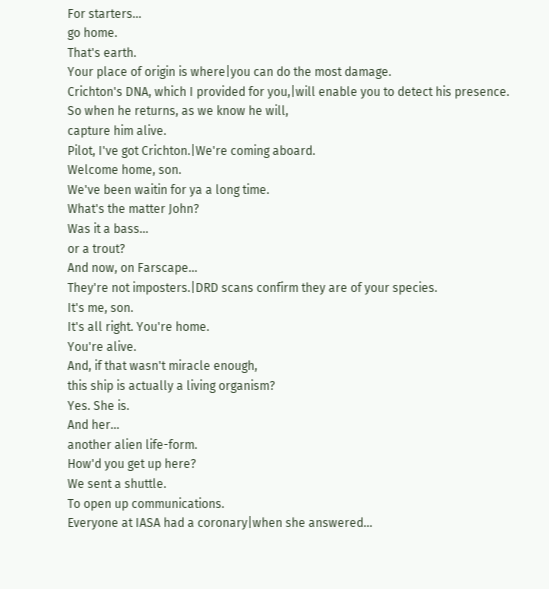For starters...
go home.
That's earth.
Your place of origin is where|you can do the most damage.
Crichton's DNA, which I provided for you,|will enable you to detect his presence.
So when he returns, as we know he will,
capture him alive.
Pilot, I've got Crichton.|We're coming aboard.
Welcome home, son.
We've been waitin for ya a long time.
What's the matter John?
Was it a bass...
or a trout?
And now, on Farscape...
They're not imposters.|DRD scans confirm they are of your species.
It's me, son.
It's all right. You're home.
You're alive.
And, if that wasn't miracle enough,
this ship is actually a living organism?
Yes. She is.
And her...
another alien life-form.
How'd you get up here?
We sent a shuttle.
To open up communications.
Everyone at IASA had a coronary|when she answered...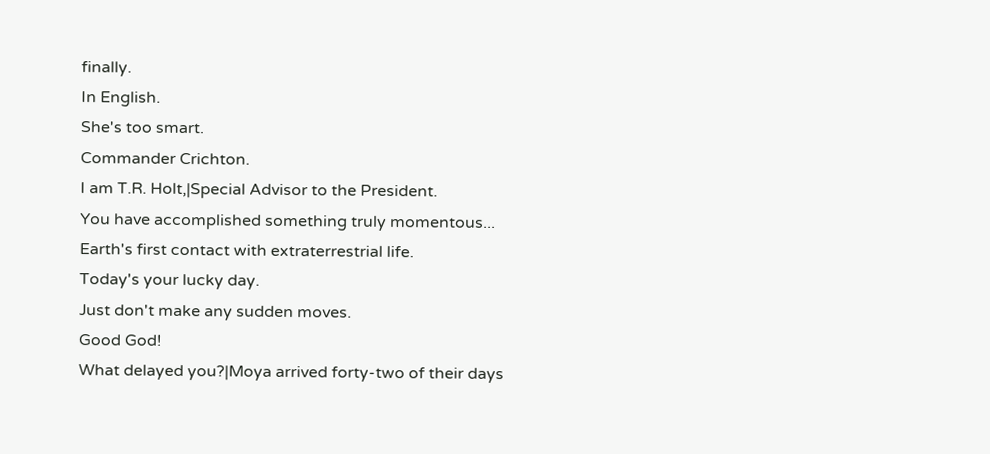finally.
In English.
She's too smart.
Commander Crichton.
I am T.R. Holt,|Special Advisor to the President.
You have accomplished something truly momentous...
Earth's first contact with extraterrestrial life.
Today's your lucky day.
Just don't make any sudden moves.
Good God!
What delayed you?|Moya arrived forty-two of their days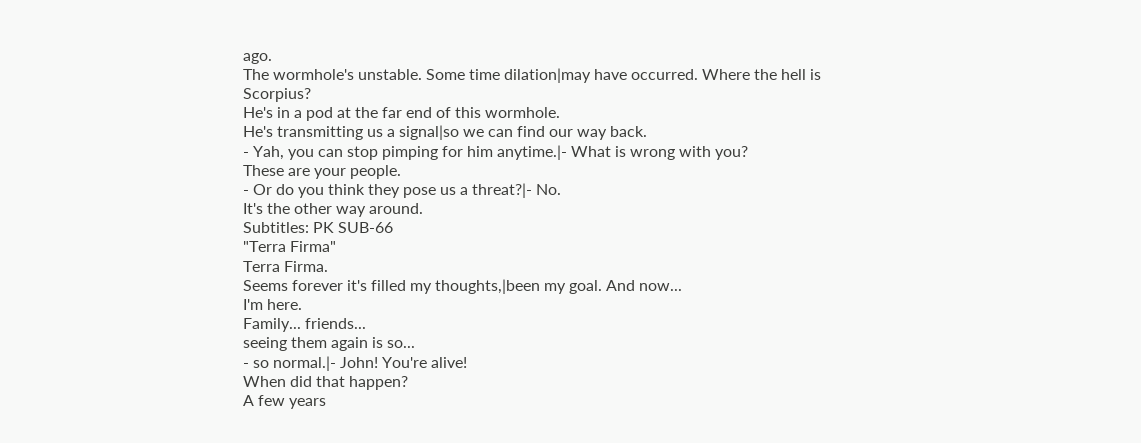ago.
The wormhole's unstable. Some time dilation|may have occurred. Where the hell is Scorpius?
He's in a pod at the far end of this wormhole.
He's transmitting us a signal|so we can find our way back.
- Yah, you can stop pimping for him anytime.|- What is wrong with you?
These are your people.
- Or do you think they pose us a threat?|- No.
It's the other way around.
Subtitles: PK SUB-66
"Terra Firma"
Terra Firma.
Seems forever it's filled my thoughts,|been my goal. And now...
I'm here.
Family... friends...
seeing them again is so...
- so normal.|- John! You're alive!
When did that happen?
A few years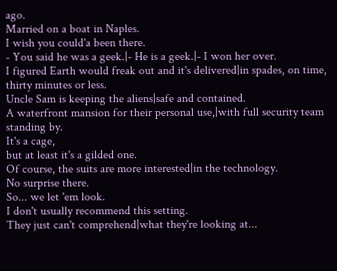ago.
Married on a boat in Naples.
I wish you could'a been there.
- You said he was a geek.|- He is a geek.|- I won her over.
I figured Earth would freak out and it's delivered|in spades, on time, thirty minutes or less.
Uncle Sam is keeping the aliens|safe and contained.
A waterfront mansion for their personal use,|with full security team standing by.
It's a cage,
but at least it's a gilded one.
Of course, the suits are more interested|in the technology.
No surprise there.
So... we let 'em look.
I don't usually recommend this setting.
They just can't comprehend|what they're looking at...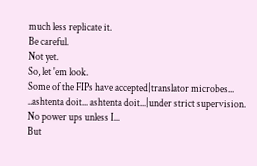much less replicate it.
Be careful.
Not yet.
So, let 'em look.
Some of the FIPs have accepted|translator microbes...
..ashtenta doit... ashtenta doit...|under strict supervision.
No power ups unless I...
But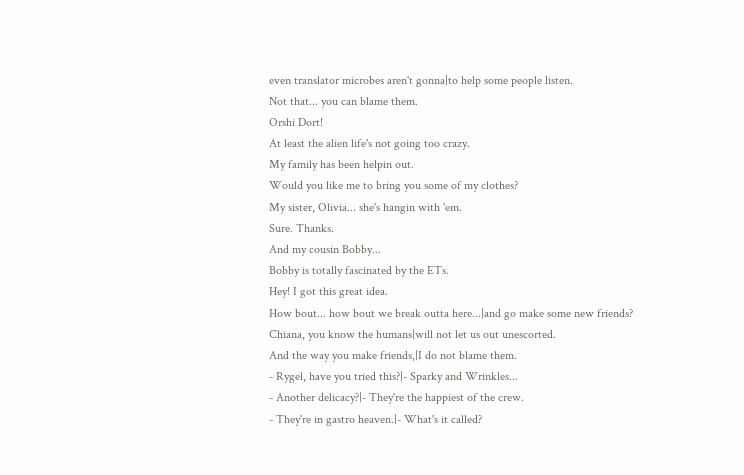even translator microbes aren't gonna|to help some people listen.
Not that... you can blame them.
Orshi Dort!
At least the alien life's not going too crazy.
My family has been helpin out.
Would you like me to bring you some of my clothes?
My sister, Olivia... she's hangin with 'em.
Sure. Thanks.
And my cousin Bobby...
Bobby is totally fascinated by the ETs.
Hey! I got this great idea.
How bout... how bout we break outta here...|and go make some new friends?
Chiana, you know the humans|will not let us out unescorted.
And the way you make friends,|I do not blame them.
- Rygel, have you tried this?|- Sparky and Wrinkles...
- Another delicacy?|- They're the happiest of the crew.
- They're in gastro heaven.|- What's it called?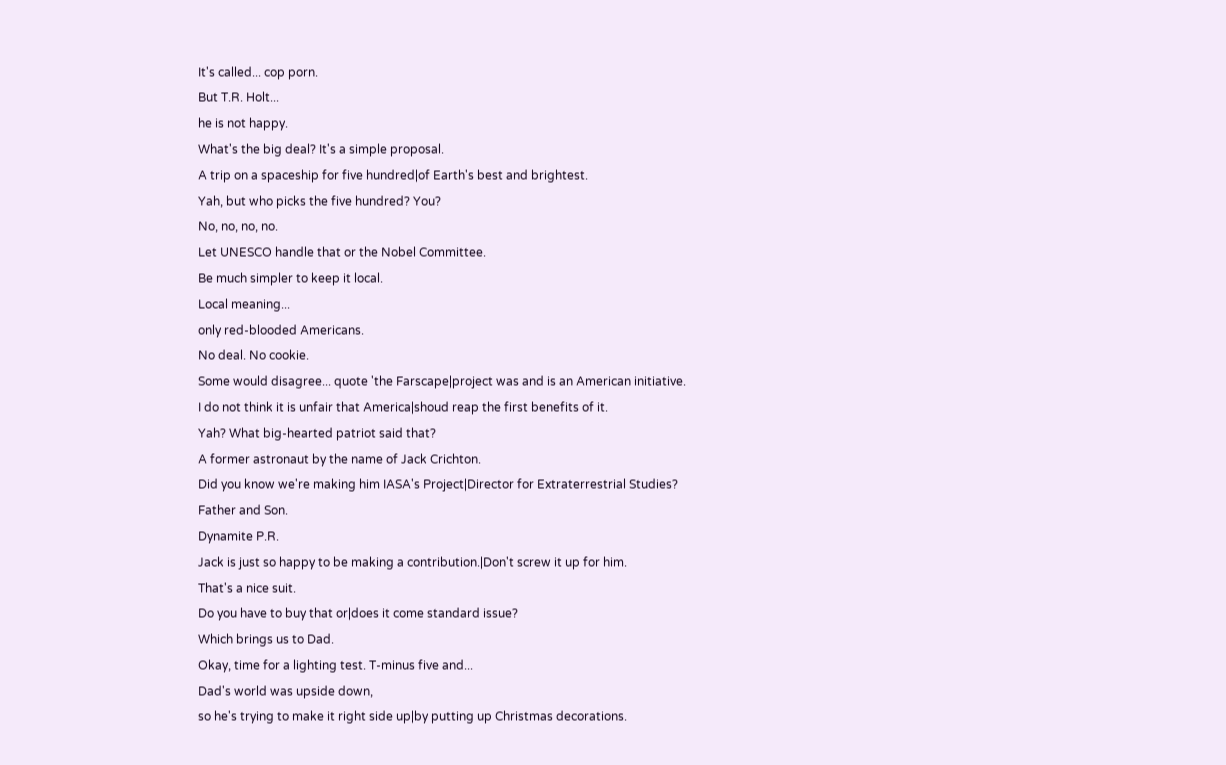It's called... cop porn.
But T.R. Holt...
he is not happy.
What's the big deal? It's a simple proposal.
A trip on a spaceship for five hundred|of Earth's best and brightest.
Yah, but who picks the five hundred? You?
No, no, no, no.
Let UNESCO handle that or the Nobel Committee.
Be much simpler to keep it local.
Local meaning...
only red-blooded Americans.
No deal. No cookie.
Some would disagree... quote 'the Farscape|project was and is an American initiative.
I do not think it is unfair that America|shoud reap the first benefits of it.
Yah? What big-hearted patriot said that?
A former astronaut by the name of Jack Crichton.
Did you know we're making him IASA's Project|Director for Extraterrestrial Studies?
Father and Son.
Dynamite P.R.
Jack is just so happy to be making a contribution.|Don't screw it up for him.
That's a nice suit.
Do you have to buy that or|does it come standard issue?
Which brings us to Dad.
Okay, time for a lighting test. T-minus five and...
Dad's world was upside down,
so he's trying to make it right side up|by putting up Christmas decorations.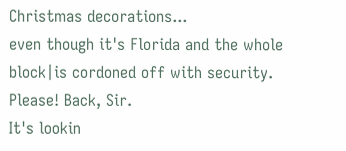Christmas decorations...
even though it's Florida and the whole block|is cordoned off with security.
Please! Back, Sir.
It's lookin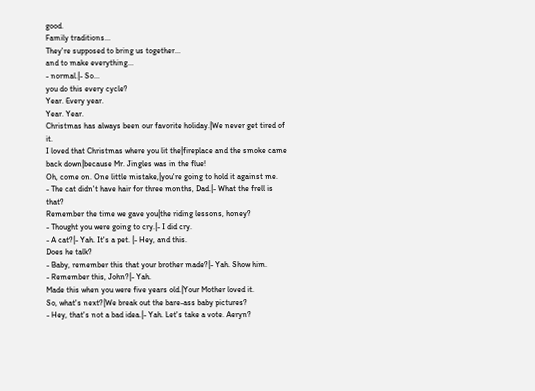good.
Family traditions...
They're supposed to bring us together...
and to make everything...
- normal.|- So...
you do this every cycle?
Year. Every year.
Year. Year.
Christmas has always been our favorite holiday.|We never get tired of it.
I loved that Christmas where you lit the|fireplace and the smoke came back down|because Mr. Jingles was in the flue!
Oh, come on. One little mistake,|you're going to hold it against me.
- The cat didn't have hair for three months, Dad.|- What the frell is that?
Remember the time we gave you|the riding lessons, honey?
- Thought you were going to cry.|- I did cry.
- A cat?|- Yah. It's a pet. |- Hey, and this.
Does he talk?
- Baby, remember this that your brother made?|- Yah. Show him.
- Remember this, John?|- Yah.
Made this when you were five years old.|Your Mother loved it.
So, what's next?|We break out the bare-ass baby pictures?
- Hey, that's not a bad idea.|- Yah. Let's take a vote. Aeryn?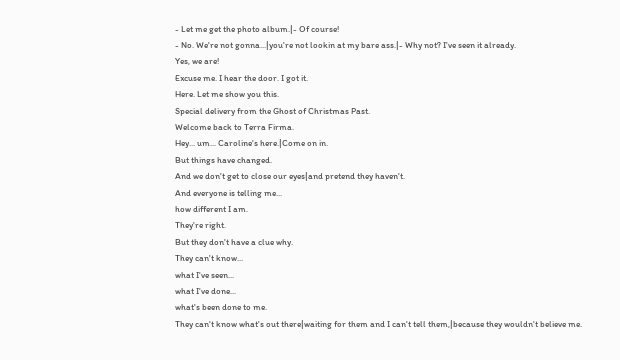- Let me get the photo album.|- Of course!
- No. We're not gonna...|you're not lookin at my bare ass.|- Why not? I've seen it already.
Yes, we are!
Excuse me. I hear the door. I got it.
Here. Let me show you this.
Special delivery from the Ghost of Christmas Past.
Welcome back to Terra Firma.
Hey... um... Caroline's here.|Come on in.
But things have changed.
And we don't get to close our eyes|and pretend they haven't.
And everyone is telling me...
how different I am.
They're right.
But they don't have a clue why.
They can't know...
what I've seen...
what I've done...
what's been done to me.
They can't know what's out there|waiting for them and I can't tell them,|because they wouldn't believe me.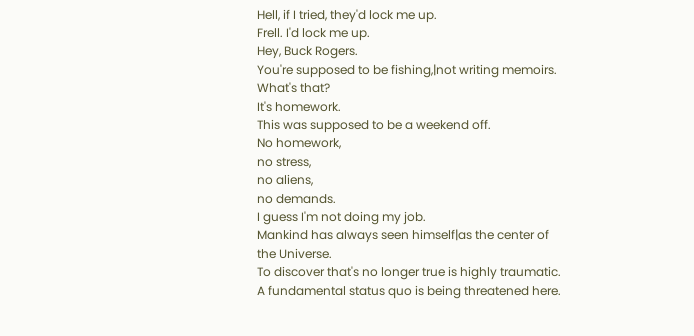Hell, if I tried, they'd lock me up.
Frell. I'd lock me up.
Hey, Buck Rogers.
You're supposed to be fishing,|not writing memoirs.
What's that?
It's homework.
This was supposed to be a weekend off.
No homework,
no stress,
no aliens,
no demands.
I guess I'm not doing my job.
Mankind has always seen himself|as the center of the Universe.
To discover that's no longer true is highly traumatic.
A fundamental status quo is being threatened here.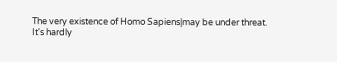The very existence of Homo Sapiens|may be under threat.
It's hardly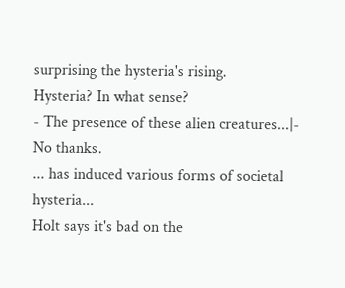surprising the hysteria's rising.
Hysteria? In what sense?
- The presence of these alien creatures...|- No thanks.
... has induced various forms of societal hysteria...
Holt says it's bad on the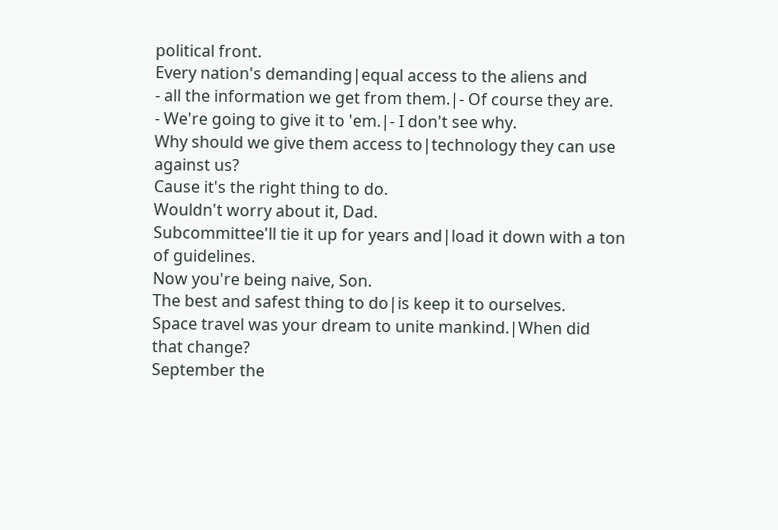political front.
Every nation's demanding|equal access to the aliens and
- all the information we get from them.|- Of course they are.
- We're going to give it to 'em.|- I don't see why.
Why should we give them access to|technology they can use against us?
Cause it's the right thing to do.
Wouldn't worry about it, Dad.
Subcommittee'll tie it up for years and|load it down with a ton of guidelines.
Now you're being naive, Son.
The best and safest thing to do|is keep it to ourselves.
Space travel was your dream to unite mankind.|When did that change?
September the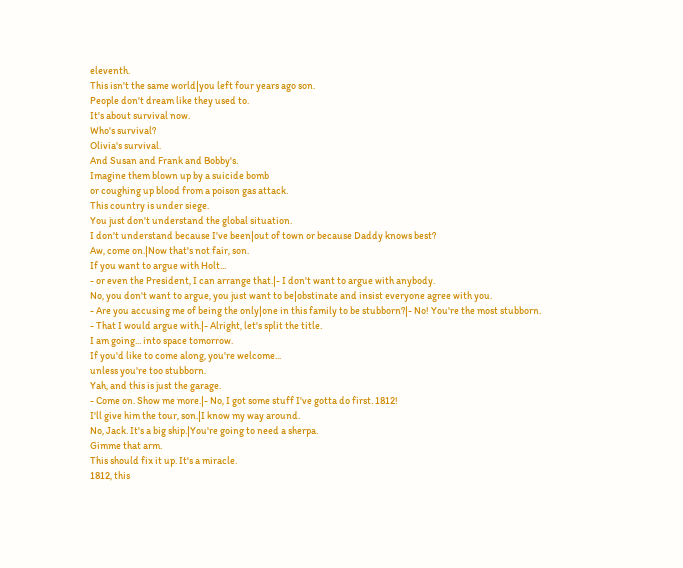eleventh.
This isn't the same world|you left four years ago son.
People don't dream like they used to.
It's about survival now.
Who's survival?
Olivia's survival.
And Susan and Frank and Bobby's.
Imagine them blown up by a suicide bomb
or coughing up blood from a poison gas attack.
This country is under siege.
You just don't understand the global situation.
I don't understand because I've been|out of town or because Daddy knows best?
Aw, come on.|Now that's not fair, son.
If you want to argue with Holt...
- or even the President, I can arrange that.|- I don't want to argue with anybody.
No, you don't want to argue, you just want to be|obstinate and insist everyone agree with you.
- Are you accusing me of being the only|one in this family to be stubborn?|- No! You're the most stubborn.
- That I would argue with.|- Alright, let's split the title.
I am going... into space tomorrow.
If you'd like to come along, you're welcome...
unless you're too stubborn.
Yah, and this is just the garage.
- Come on. Show me more.|- No, I got some stuff I've gotta do first. 1812!
I'll give him the tour, son.|I know my way around.
No, Jack. It's a big ship.|You're going to need a sherpa.
Gimme that arm.
This should fix it up. It's a miracle.
1812, this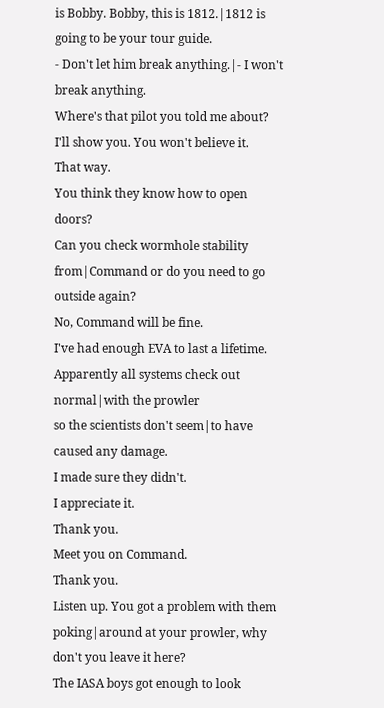is Bobby. Bobby, this is 1812.|1812 is going to be your tour guide.
- Don't let him break anything.|- I won't break anything.
Where's that pilot you told me about?
I'll show you. You won't believe it.
That way.
You think they know how to open doors?
Can you check wormhole stability from|Command or do you need to go outside again?
No, Command will be fine.
I've had enough EVA to last a lifetime.
Apparently all systems check out normal|with the prowler
so the scientists don't seem|to have caused any damage.
I made sure they didn't.
I appreciate it.
Thank you.
Meet you on Command.
Thank you.
Listen up. You got a problem with them poking|around at your prowler, why don't you leave it here?
The IASA boys got enough to look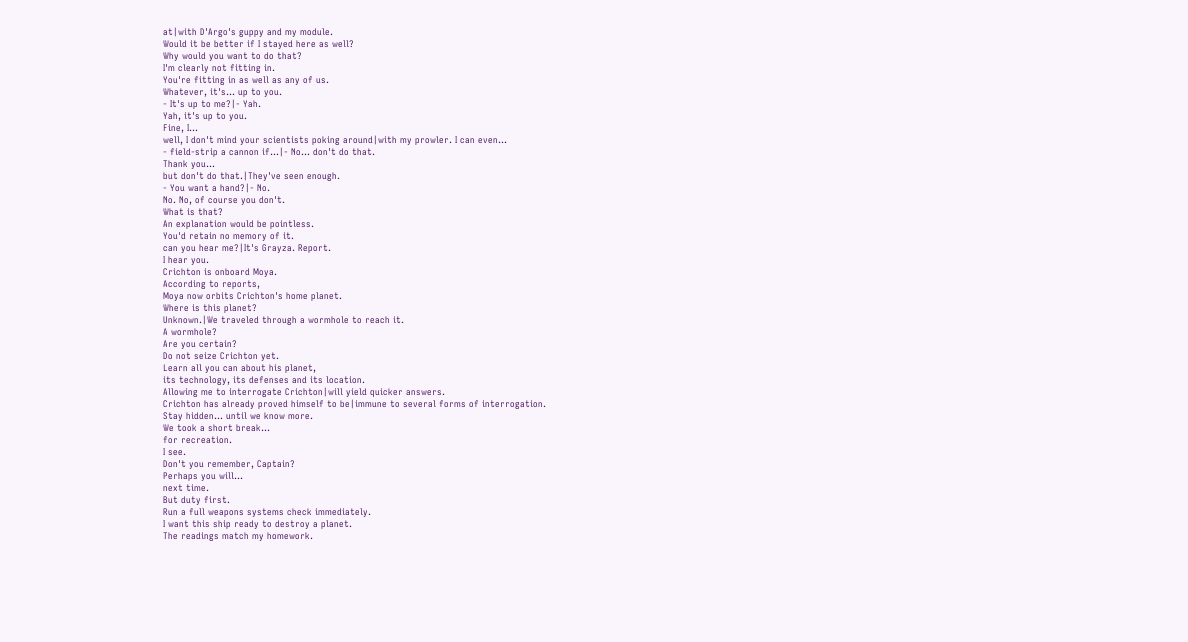at|with D'Argo's guppy and my module.
Would it be better if I stayed here as well?
Why would you want to do that?
I'm clearly not fitting in.
You're fitting in as well as any of us.
Whatever, it's... up to you.
- It's up to me?|- Yah.
Yah, it's up to you.
Fine, I...
well, I don't mind your scientists poking around|with my prowler. I can even...
- field-strip a cannon if...|- No... don't do that.
Thank you...
but don't do that.|They've seen enough.
- You want a hand?|- No.
No. No, of course you don't.
What is that?
An explanation would be pointless.
You'd retain no memory of it.
can you hear me?|It's Grayza. Report.
I hear you.
Crichton is onboard Moya.
According to reports,
Moya now orbits Crichton's home planet.
Where is this planet?
Unknown.|We traveled through a wormhole to reach it.
A wormhole?
Are you certain?
Do not seize Crichton yet.
Learn all you can about his planet,
its technology, its defenses and its location.
Allowing me to interrogate Crichton|will yield quicker answers.
Crichton has already proved himself to be|immune to several forms of interrogation.
Stay hidden... until we know more.
We took a short break...
for recreation.
I see.
Don't you remember, Captain?
Perhaps you will...
next time.
But duty first.
Run a full weapons systems check immediately.
I want this ship ready to destroy a planet.
The readings match my homework.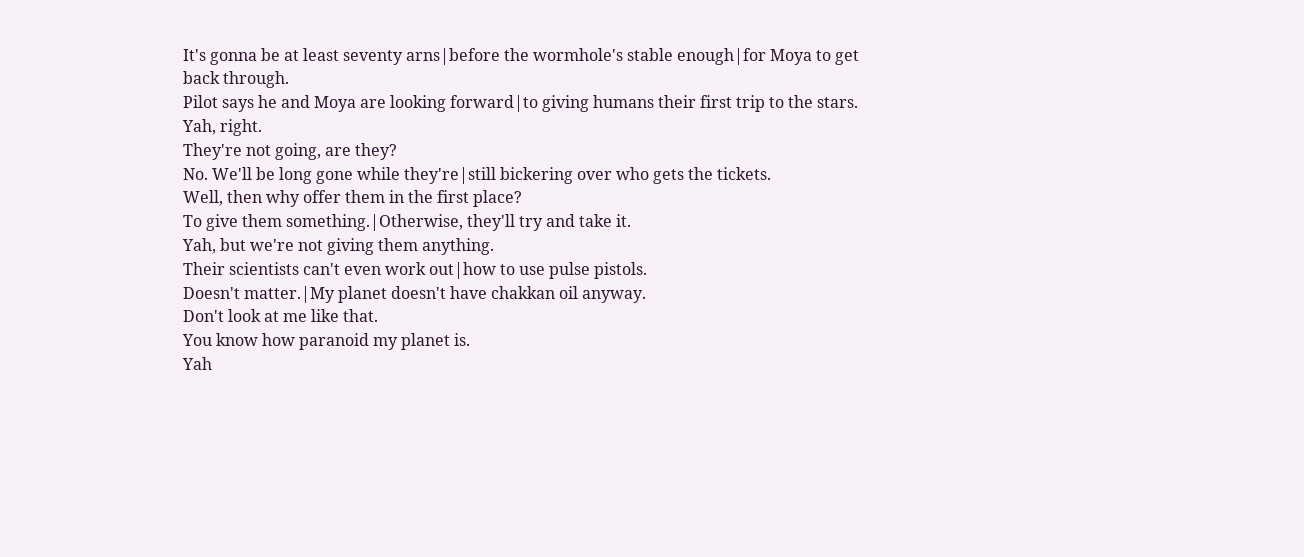It's gonna be at least seventy arns|before the wormhole's stable enough|for Moya to get back through.
Pilot says he and Moya are looking forward|to giving humans their first trip to the stars.
Yah, right.
They're not going, are they?
No. We'll be long gone while they're|still bickering over who gets the tickets.
Well, then why offer them in the first place?
To give them something.|Otherwise, they'll try and take it.
Yah, but we're not giving them anything.
Their scientists can't even work out|how to use pulse pistols.
Doesn't matter.|My planet doesn't have chakkan oil anyway.
Don't look at me like that.
You know how paranoid my planet is.
Yah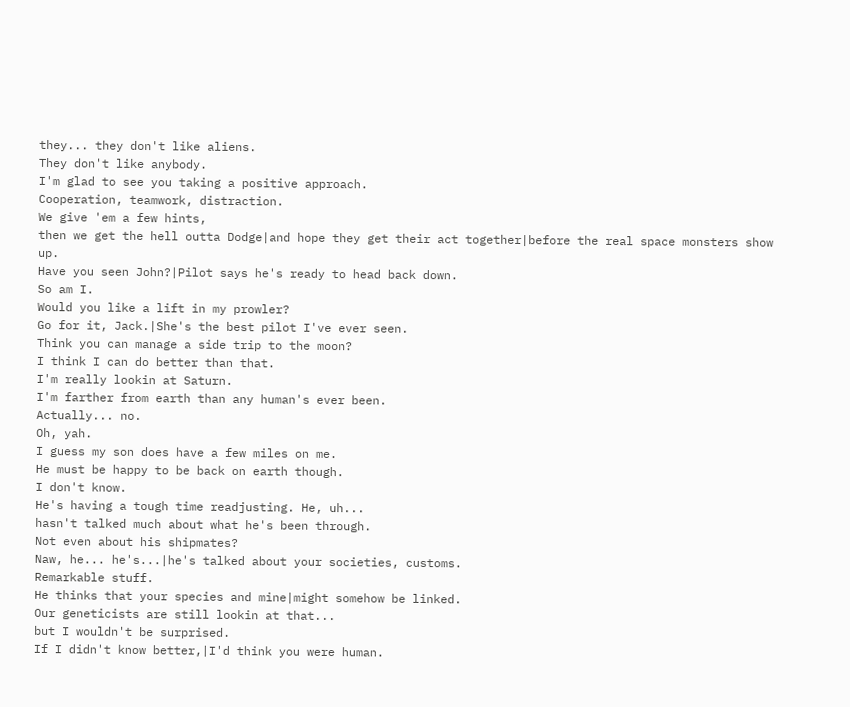they... they don't like aliens.
They don't like anybody.
I'm glad to see you taking a positive approach.
Cooperation, teamwork, distraction.
We give 'em a few hints,
then we get the hell outta Dodge|and hope they get their act together|before the real space monsters show up.
Have you seen John?|Pilot says he's ready to head back down.
So am I.
Would you like a lift in my prowler?
Go for it, Jack.|She's the best pilot I've ever seen.
Think you can manage a side trip to the moon?
I think I can do better than that.
I'm really lookin at Saturn.
I'm farther from earth than any human's ever been.
Actually... no.
Oh, yah.
I guess my son does have a few miles on me.
He must be happy to be back on earth though.
I don't know.
He's having a tough time readjusting. He, uh...
hasn't talked much about what he's been through.
Not even about his shipmates?
Naw, he... he's...|he's talked about your societies, customs.
Remarkable stuff.
He thinks that your species and mine|might somehow be linked.
Our geneticists are still lookin at that...
but I wouldn't be surprised.
If I didn't know better,|I'd think you were human.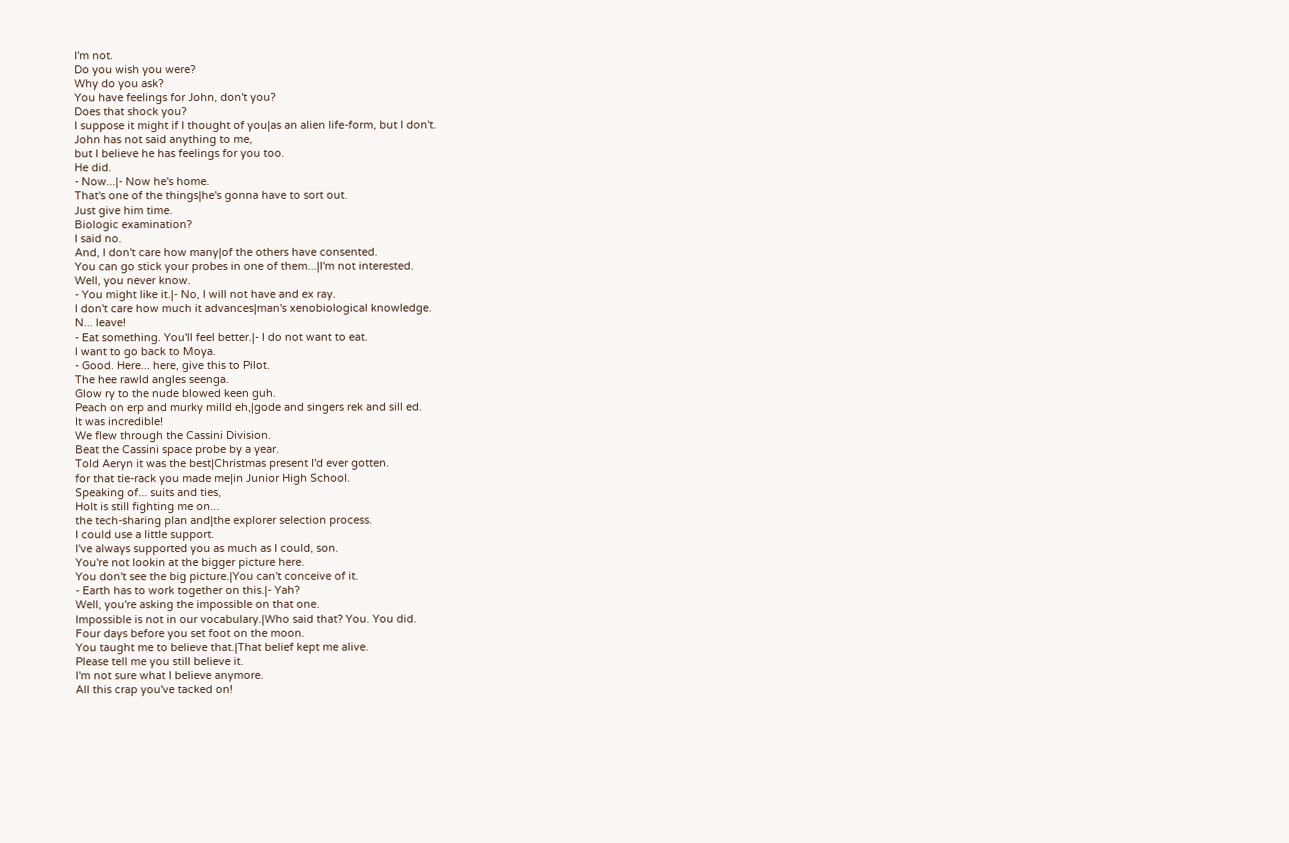I'm not.
Do you wish you were?
Why do you ask?
You have feelings for John, don't you?
Does that shock you?
I suppose it might if I thought of you|as an alien life-form, but I don't.
John has not said anything to me,
but I believe he has feelings for you too.
He did.
- Now...|- Now he's home.
That's one of the things|he's gonna have to sort out.
Just give him time.
Biologic examination?
I said no.
And, I don't care how many|of the others have consented.
You can go stick your probes in one of them...|I'm not interested.
Well, you never know.
- You might like it.|- No, I will not have and ex ray.
I don't care how much it advances|man's xenobiological knowledge.
N... leave!
- Eat something. You'll feel better.|- I do not want to eat.
I want to go back to Moya.
- Good. Here... here, give this to Pilot.
The hee rawld angles seenga.
Glow ry to the nude blowed keen guh.
Peach on erp and murky milld eh,|gode and singers rek and sill ed.
It was incredible!
We flew through the Cassini Division.
Beat the Cassini space probe by a year.
Told Aeryn it was the best|Christmas present I'd ever gotten.
for that tie-rack you made me|in Junior High School.
Speaking of... suits and ties,
Holt is still fighting me on...
the tech-sharing plan and|the explorer selection process.
I could use a little support.
I've always supported you as much as I could, son.
You're not lookin at the bigger picture here.
You don't see the big picture.|You can't conceive of it.
- Earth has to work together on this.|- Yah?
Well, you're asking the impossible on that one.
Impossible is not in our vocabulary.|Who said that? You. You did.
Four days before you set foot on the moon.
You taught me to believe that.|That belief kept me alive.
Please tell me you still believe it.
I'm not sure what I believe anymore.
All this crap you've tacked on!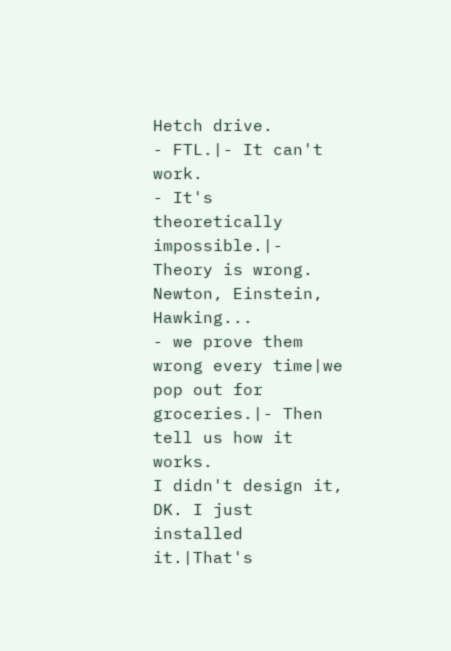Hetch drive.
- FTL.|- It can't work.
- It's theoretically impossible.|- Theory is wrong.
Newton, Einstein, Hawking...
- we prove them wrong every time|we pop out for groceries.|- Then tell us how it works.
I didn't design it, DK. I just installed it.|That's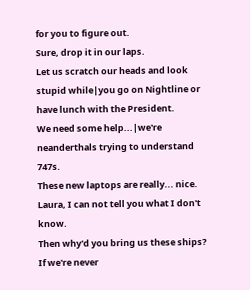for you to figure out.
Sure, drop it in our laps.
Let us scratch our heads and look stupid while|you go on Nightline or have lunch with the President.
We need some help...|we're neanderthals trying to understand 747s.
These new laptops are really... nice.
Laura, I can not tell you what I don't know.
Then why'd you bring us these ships?
If we're never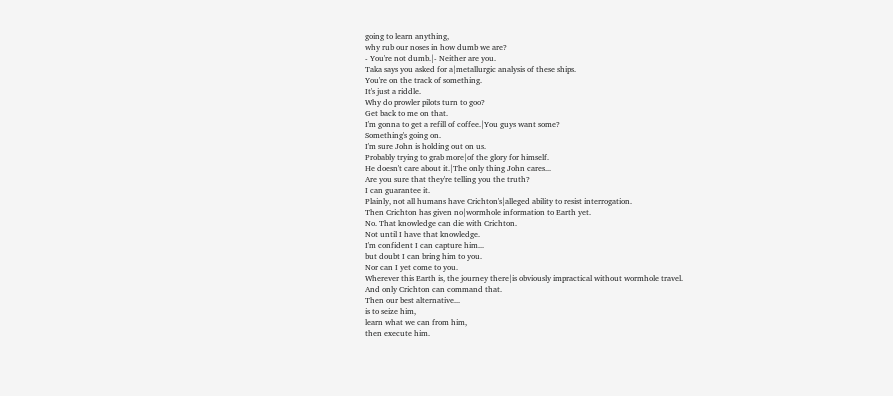going to learn anything,
why rub our noses in how dumb we are?
- You're not dumb.|- Neither are you.
Taka says you asked for a|metallurgic analysis of these ships.
You're on the track of something.
It's just a riddle.
Why do prowler pilots turn to goo?
Get back to me on that.
I'm gonna to get a refill of coffee.|You guys want some?
Something's going on.
I'm sure John is holding out on us.
Probably trying to grab more|of the glory for himself.
He doesn't care about it.|The only thing John cares...
Are you sure that they're telling you the truth?
I can guarantee it.
Plainly, not all humans have Crichton's|alleged ability to resist interrogation.
Then Crichton has given no|wormhole information to Earth yet.
No. That knowledge can die with Crichton.
Not until I have that knowledge.
I'm confident I can capture him...
but doubt I can bring him to you.
Nor can I yet come to you.
Wherever this Earth is, the journey there|is obviously impractical without wormhole travel.
And only Crichton can command that.
Then our best alternative...
is to seize him,
learn what we can from him,
then execute him.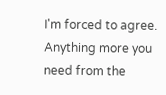I'm forced to agree.
Anything more you need from the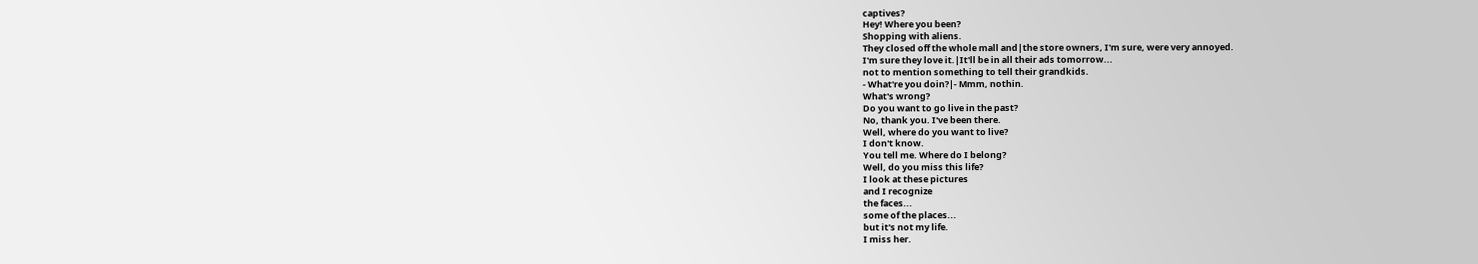captives?
Hey! Where you been?
Shopping with aliens.
They closed off the whole mall and|the store owners, I'm sure, were very annoyed.
I'm sure they love it.|It'll be in all their ads tomorrow...
not to mention something to tell their grandkids.
- What're you doin?|- Mmm, nothin.
What's wrong?
Do you want to go live in the past?
No, thank you. I've been there.
Well, where do you want to live?
I don't know.
You tell me. Where do I belong?
Well, do you miss this life?
I look at these pictures
and I recognize
the faces...
some of the places...
but it's not my life.
I miss her.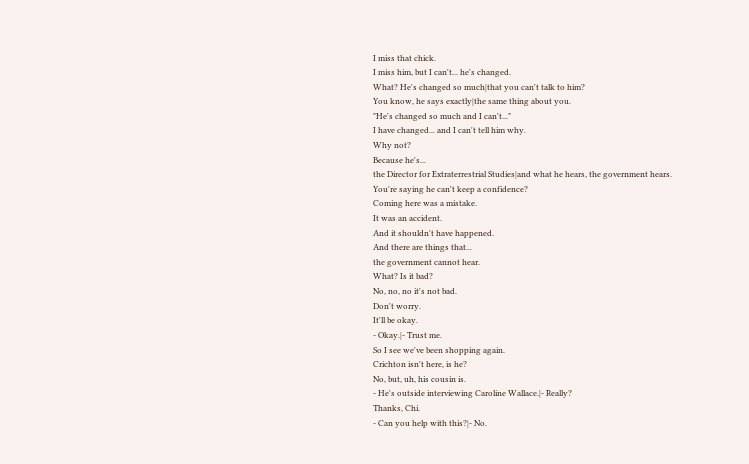I miss that chick.
I miss him, but I can't... he's changed.
What? He's changed so much|that you can't talk to him?
You know, he says exactly|the same thing about you.
"He's changed so much and I can't..."
I have changed... and I can't tell him why.
Why not?
Because he's...
the Director for Extraterrestrial Studies|and what he hears, the government hears.
You're saying he can't keep a confidence?
Coming here was a mistake.
It was an accident.
And it shouldn't have happened.
And there are things that...
the government cannot hear.
What? Is it bad?
No, no, no it's not bad.
Don't worry.
It'll be okay.
- Okay.|- Trust me.
So I see we've been shopping again.
Crichton isn't here, is he?
No, but, uh, his cousin is.
- He's outside interviewing Caroline Wallace.|- Really?
Thanks, Chi.
- Can you help with this?|- No.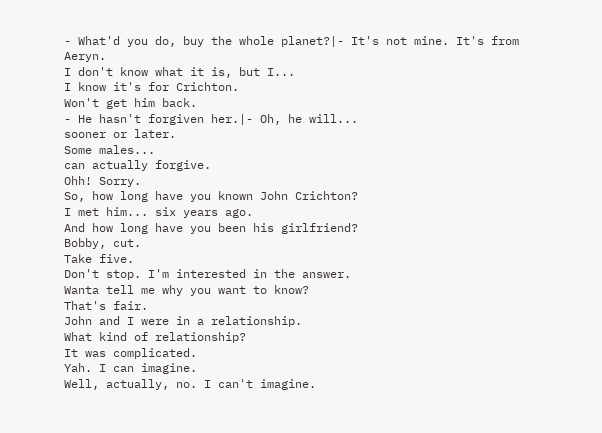- What'd you do, buy the whole planet?|- It's not mine. It's from Aeryn.
I don't know what it is, but I...
I know it's for Crichton.
Won't get him back.
- He hasn't forgiven her.|- Oh, he will...
sooner or later.
Some males...
can actually forgive.
Ohh! Sorry.
So, how long have you known John Crichton?
I met him... six years ago.
And how long have you been his girlfriend?
Bobby, cut.
Take five.
Don't stop. I'm interested in the answer.
Wanta tell me why you want to know?
That's fair.
John and I were in a relationship.
What kind of relationship?
It was complicated.
Yah. I can imagine.
Well, actually, no. I can't imagine.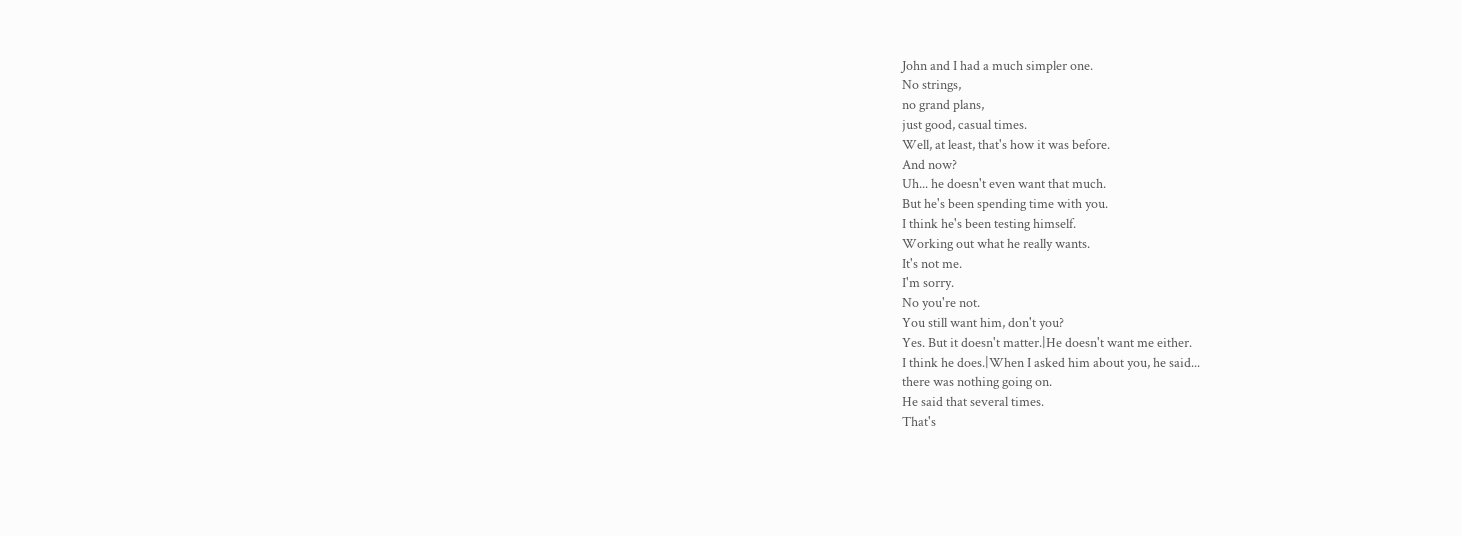John and I had a much simpler one.
No strings,
no grand plans,
just good, casual times.
Well, at least, that's how it was before.
And now?
Uh... he doesn't even want that much.
But he's been spending time with you.
I think he's been testing himself.
Working out what he really wants.
It's not me.
I'm sorry.
No you're not.
You still want him, don't you?
Yes. But it doesn't matter.|He doesn't want me either.
I think he does.|When I asked him about you, he said...
there was nothing going on.
He said that several times.
That's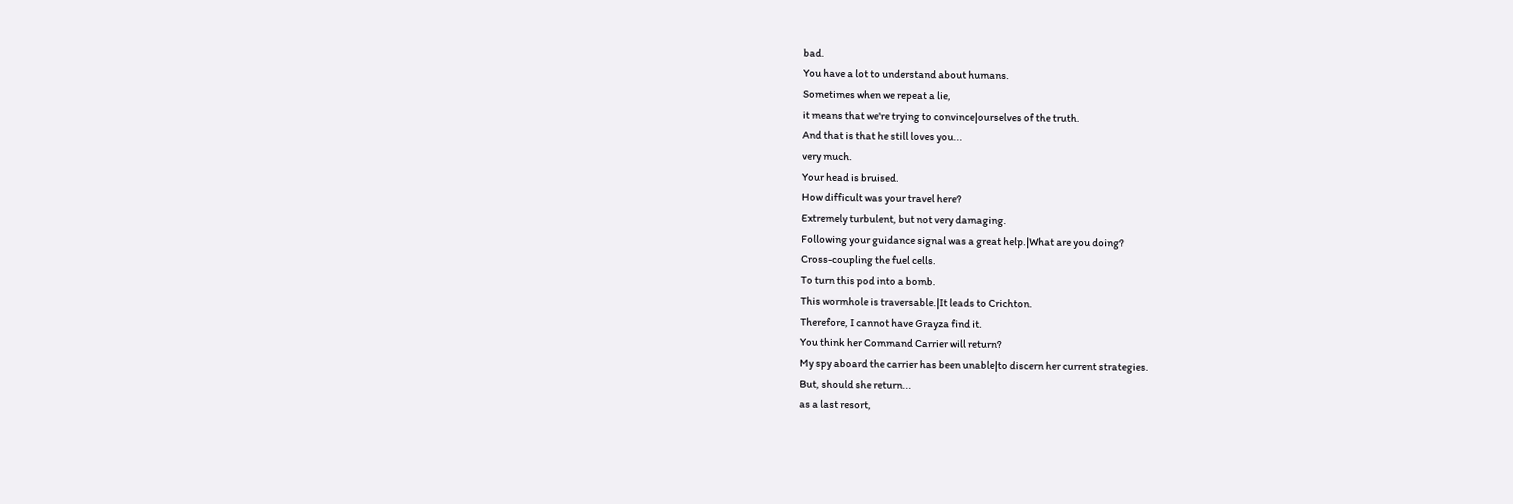bad.
You have a lot to understand about humans.
Sometimes when we repeat a lie,
it means that we're trying to convince|ourselves of the truth.
And that is that he still loves you...
very much.
Your head is bruised.
How difficult was your travel here?
Extremely turbulent, but not very damaging.
Following your guidance signal was a great help.|What are you doing?
Cross-coupling the fuel cells.
To turn this pod into a bomb.
This wormhole is traversable.|It leads to Crichton.
Therefore, I cannot have Grayza find it.
You think her Command Carrier will return?
My spy aboard the carrier has been unable|to discern her current strategies.
But, should she return...
as a last resort,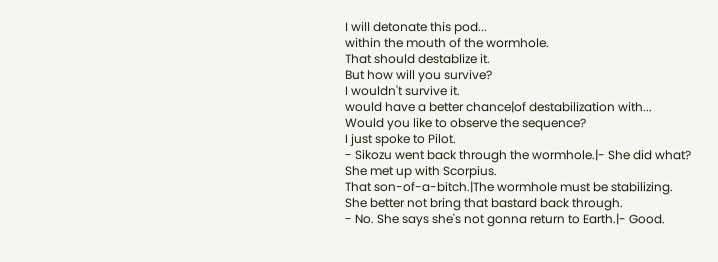I will detonate this pod...
within the mouth of the wormhole.
That should destablize it.
But how will you survive?
I wouldn't survive it.
would have a better chance|of destabilization with...
Would you like to observe the sequence?
I just spoke to Pilot.
- Sikozu went back through the wormhole.|- She did what?
She met up with Scorpius.
That son-of-a-bitch.|The wormhole must be stabilizing.
She better not bring that bastard back through.
- No. She says she's not gonna return to Earth.|- Good.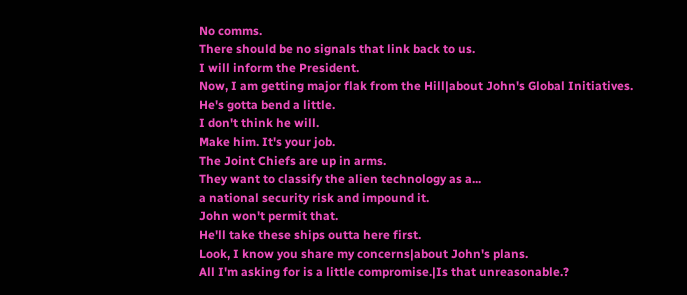No comms.
There should be no signals that link back to us.
I will inform the President.
Now, I am getting major flak from the Hill|about John's Global Initiatives.
He's gotta bend a little.
I don't think he will.
Make him. It's your job.
The Joint Chiefs are up in arms.
They want to classify the alien technology as a...
a national security risk and impound it.
John won't permit that.
He'll take these ships outta here first.
Look, I know you share my concerns|about John's plans.
All I'm asking for is a little compromise.|Is that unreasonable.?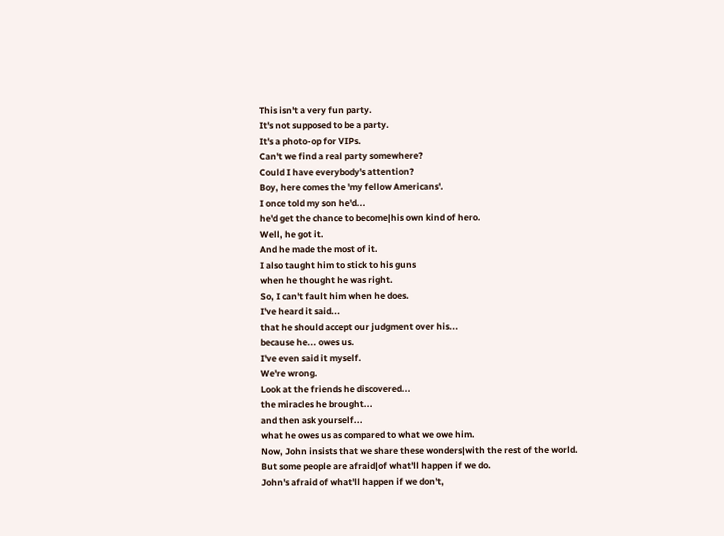This isn't a very fun party.
It's not supposed to be a party.
It's a photo-op for VIPs.
Can't we find a real party somewhere?
Could I have everybody's attention?
Boy, here comes the 'my fellow Americans'.
I once told my son he'd...
he'd get the chance to become|his own kind of hero.
Well, he got it.
And he made the most of it.
I also taught him to stick to his guns
when he thought he was right.
So, I can't fault him when he does.
I've heard it said...
that he should accept our judgment over his...
because he... owes us.
I've even said it myself.
We're wrong.
Look at the friends he discovered...
the miracles he brought...
and then ask yourself...
what he owes us as compared to what we owe him.
Now, John insists that we share these wonders|with the rest of the world.
But some people are afraid|of what'll happen if we do.
John's afraid of what'll happen if we don't,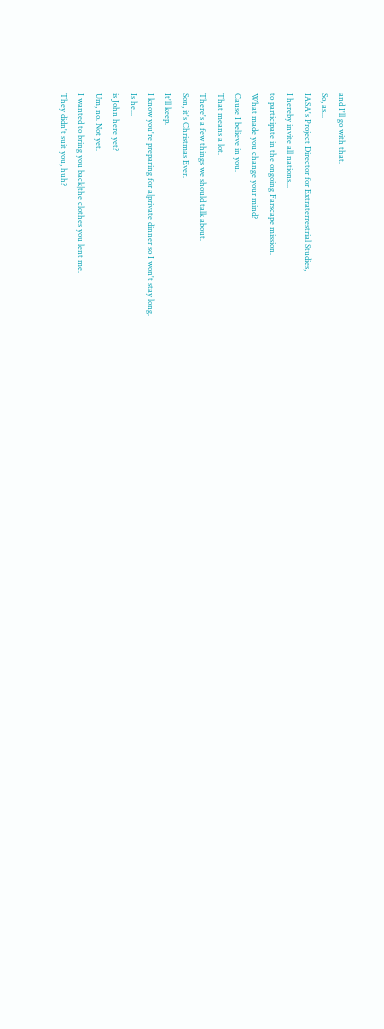and I'll go with that.
So, as...
IASA's Project Director for Extraterrestrial Studies,
I hereby invite all nations...
to participate in the ongoing Farscape mission.
What made you change your mind?
Cause I believe in you.
That means a lot.
There's a few things we should talk about.
Son, it's Christmas Ever.
It'll keep.
I know you're preparing for a|private dinner so I won't stay long.
Is he...
is John here yet?
Um, no. Not yet.
I wanted to bring you back|the clothes you lent me.
They didn't suit you, huh?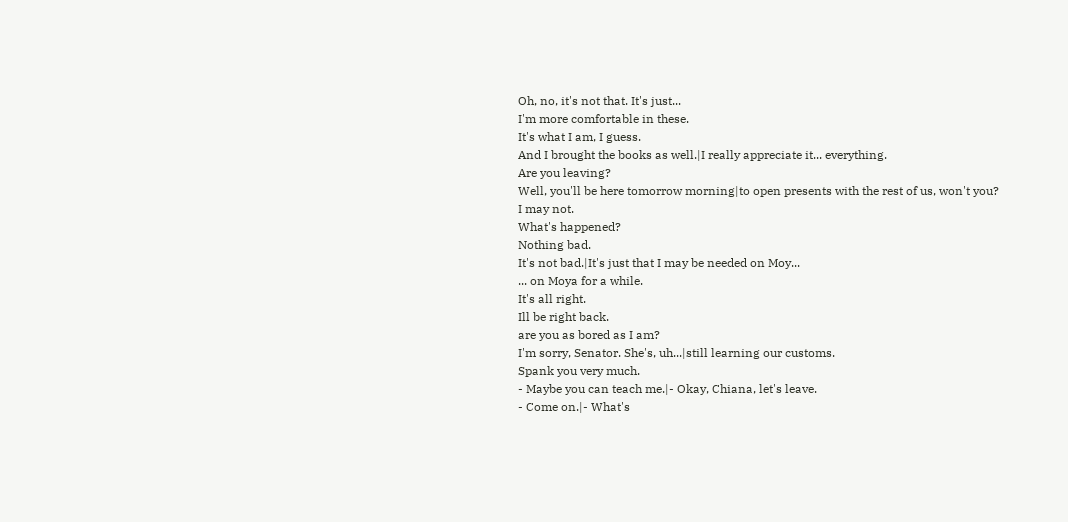Oh, no, it's not that. It's just...
I'm more comfortable in these.
It's what I am, I guess.
And I brought the books as well.|I really appreciate it... everything.
Are you leaving?
Well, you'll be here tomorrow morning|to open presents with the rest of us, won't you?
I may not.
What's happened?
Nothing bad.
It's not bad.|It's just that I may be needed on Moy...
... on Moya for a while.
It's all right.
Ill be right back.
are you as bored as I am?
I'm sorry, Senator. She's, uh...|still learning our customs.
Spank you very much.
- Maybe you can teach me.|- Okay, Chiana, let's leave.
- Come on.|- What's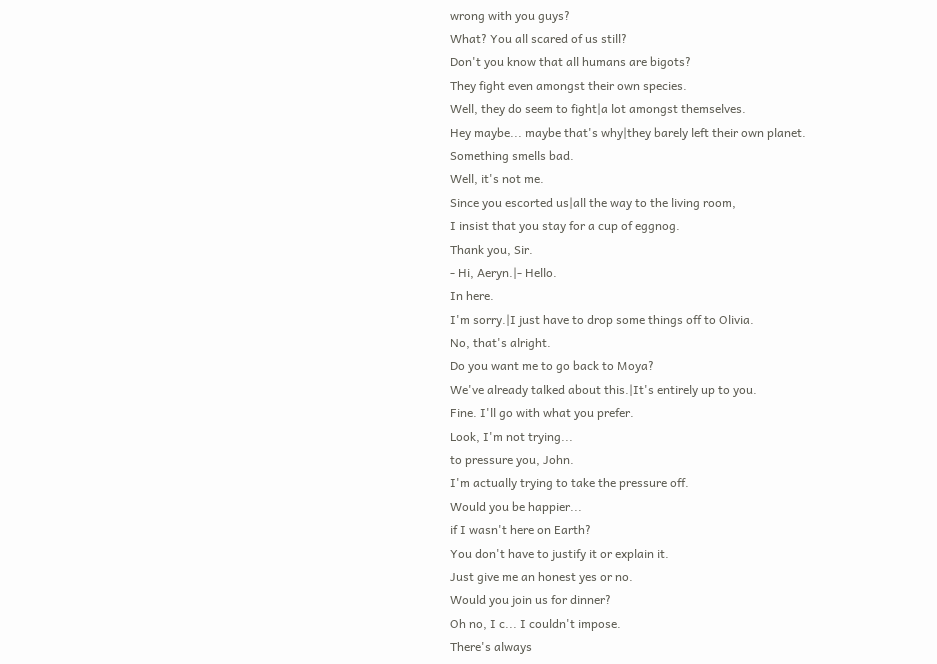wrong with you guys?
What? You all scared of us still?
Don't you know that all humans are bigots?
They fight even amongst their own species.
Well, they do seem to fight|a lot amongst themselves.
Hey maybe... maybe that's why|they barely left their own planet.
Something smells bad.
Well, it's not me.
Since you escorted us|all the way to the living room,
I insist that you stay for a cup of eggnog.
Thank you, Sir.
- Hi, Aeryn.|- Hello.
In here.
I'm sorry.|I just have to drop some things off to Olivia.
No, that's alright.
Do you want me to go back to Moya?
We've already talked about this.|It's entirely up to you.
Fine. I'll go with what you prefer.
Look, I'm not trying...
to pressure you, John.
I'm actually trying to take the pressure off.
Would you be happier...
if I wasn't here on Earth?
You don't have to justify it or explain it.
Just give me an honest yes or no.
Would you join us for dinner?
Oh no, I c... I couldn't impose.
There's always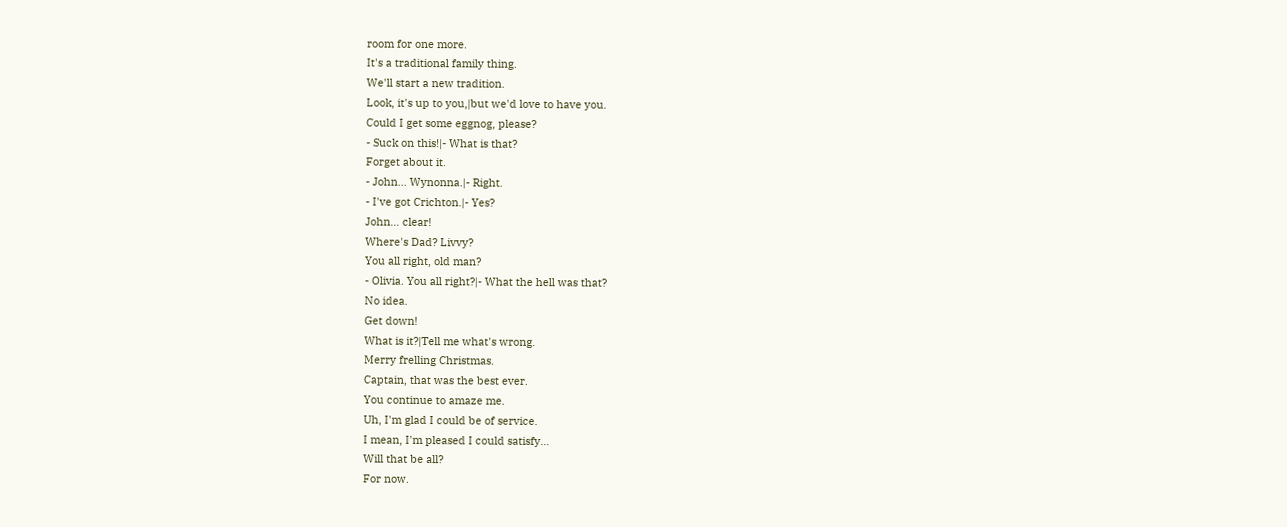room for one more.
It's a traditional family thing.
We'll start a new tradition.
Look, it's up to you,|but we'd love to have you.
Could I get some eggnog, please?
- Suck on this!|- What is that?
Forget about it.
- John... Wynonna.|- Right.
- I've got Crichton.|- Yes?
John... clear!
Where's Dad? Livvy?
You all right, old man?
- Olivia. You all right?|- What the hell was that?
No idea.
Get down!
What is it?|Tell me what's wrong.
Merry frelling Christmas.
Captain, that was the best ever.
You continue to amaze me.
Uh, I'm glad I could be of service.
I mean, I'm pleased I could satisfy...
Will that be all?
For now.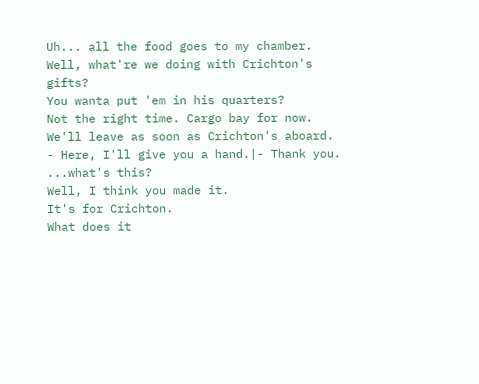Uh... all the food goes to my chamber.
Well, what're we doing with Crichton's gifts?
You wanta put 'em in his quarters?
Not the right time. Cargo bay for now.
We'll leave as soon as Crichton's aboard.
- Here, I'll give you a hand.|- Thank you.
...what's this?
Well, I think you made it.
It's for Crichton.
What does it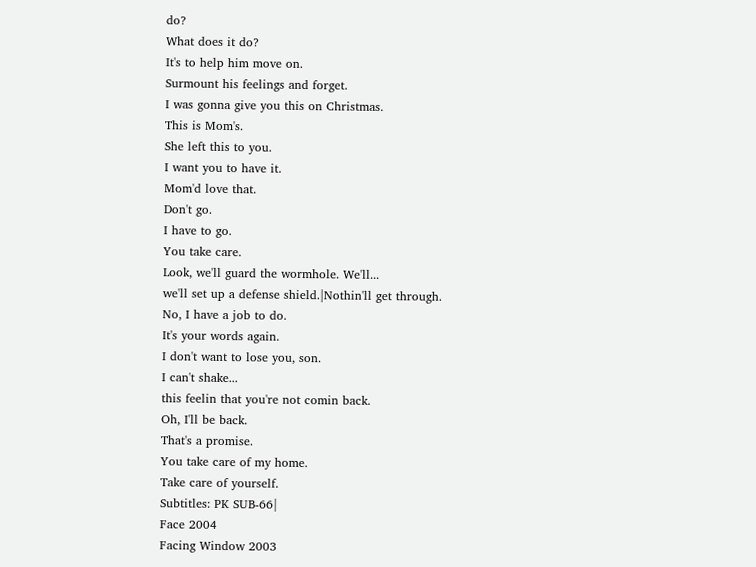do?
What does it do?
It's to help him move on.
Surmount his feelings and forget.
I was gonna give you this on Christmas.
This is Mom's.
She left this to you.
I want you to have it.
Mom'd love that.
Don't go.
I have to go.
You take care.
Look, we'll guard the wormhole. We'll...
we'll set up a defense shield.|Nothin'll get through.
No, I have a job to do.
It's your words again.
I don't want to lose you, son.
I can't shake...
this feelin that you're not comin back.
Oh, I'll be back.
That's a promise.
You take care of my home.
Take care of yourself.
Subtitles: PK SUB-66|
Face 2004
Facing Window 2003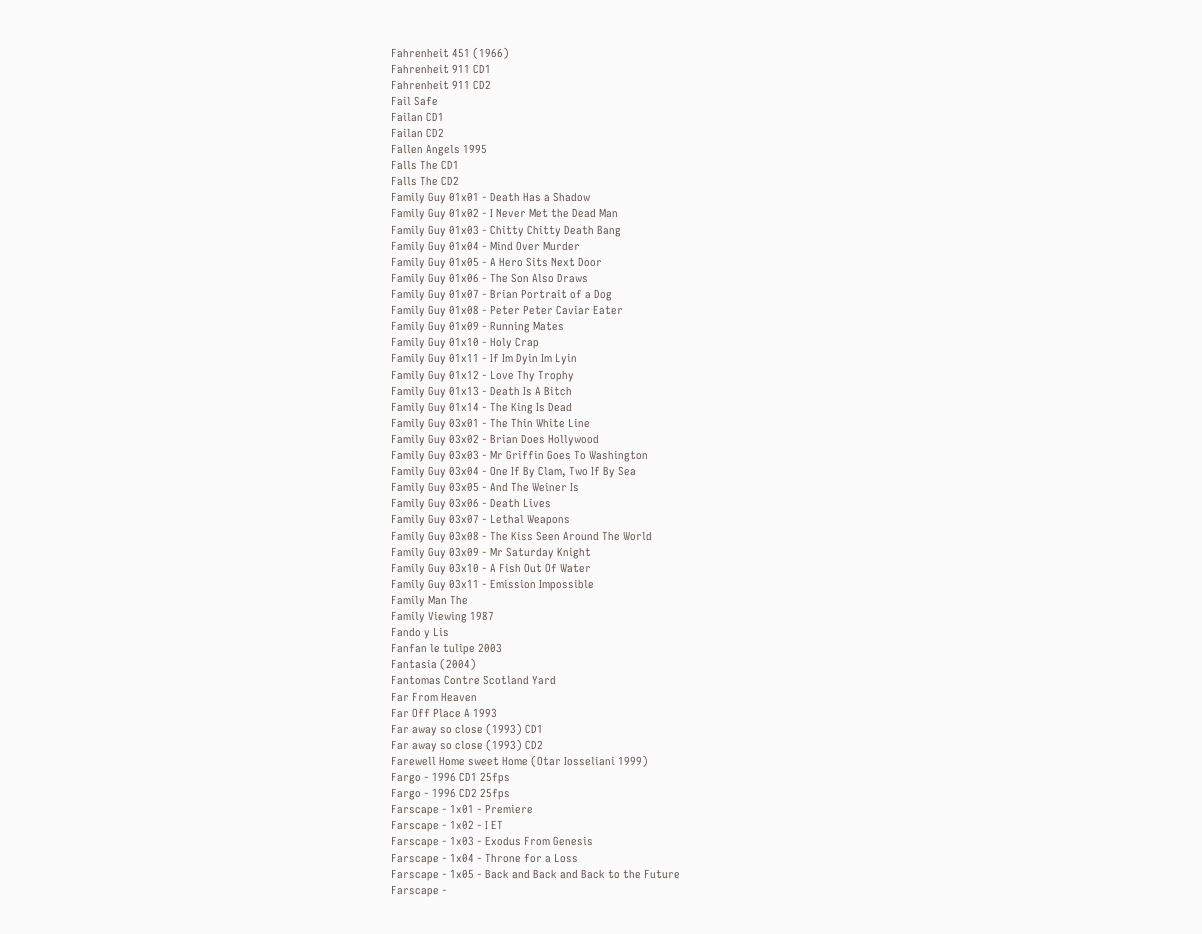Fahrenheit 451 (1966)
Fahrenheit 911 CD1
Fahrenheit 911 CD2
Fail Safe
Failan CD1
Failan CD2
Fallen Angels 1995
Falls The CD1
Falls The CD2
Family Guy 01x01 - Death Has a Shadow
Family Guy 01x02 - I Never Met the Dead Man
Family Guy 01x03 - Chitty Chitty Death Bang
Family Guy 01x04 - Mind Over Murder
Family Guy 01x05 - A Hero Sits Next Door
Family Guy 01x06 - The Son Also Draws
Family Guy 01x07 - Brian Portrait of a Dog
Family Guy 01x08 - Peter Peter Caviar Eater
Family Guy 01x09 - Running Mates
Family Guy 01x10 - Holy Crap
Family Guy 01x11 - If Im Dyin Im Lyin
Family Guy 01x12 - Love Thy Trophy
Family Guy 01x13 - Death Is A Bitch
Family Guy 01x14 - The King Is Dead
Family Guy 03x01 - The Thin White Line
Family Guy 03x02 - Brian Does Hollywood
Family Guy 03x03 - Mr Griffin Goes To Washington
Family Guy 03x04 - One If By Clam, Two If By Sea
Family Guy 03x05 - And The Weiner Is
Family Guy 03x06 - Death Lives
Family Guy 03x07 - Lethal Weapons
Family Guy 03x08 - The Kiss Seen Around The World
Family Guy 03x09 - Mr Saturday Knight
Family Guy 03x10 - A Fish Out Of Water
Family Guy 03x11 - Emission Impossible
Family Man The
Family Viewing 1987
Fando y Lis
Fanfan le tulipe 2003
Fantasia (2004)
Fantomas Contre Scotland Yard
Far From Heaven
Far Off Place A 1993
Far away so close (1993) CD1
Far away so close (1993) CD2
Farewell Home sweet Home (Otar Iosseliani 1999)
Fargo - 1996 CD1 25fps
Fargo - 1996 CD2 25fps
Farscape - 1x01 - Premiere
Farscape - 1x02 - I ET
Farscape - 1x03 - Exodus From Genesis
Farscape - 1x04 - Throne for a Loss
Farscape - 1x05 - Back and Back and Back to the Future
Farscape -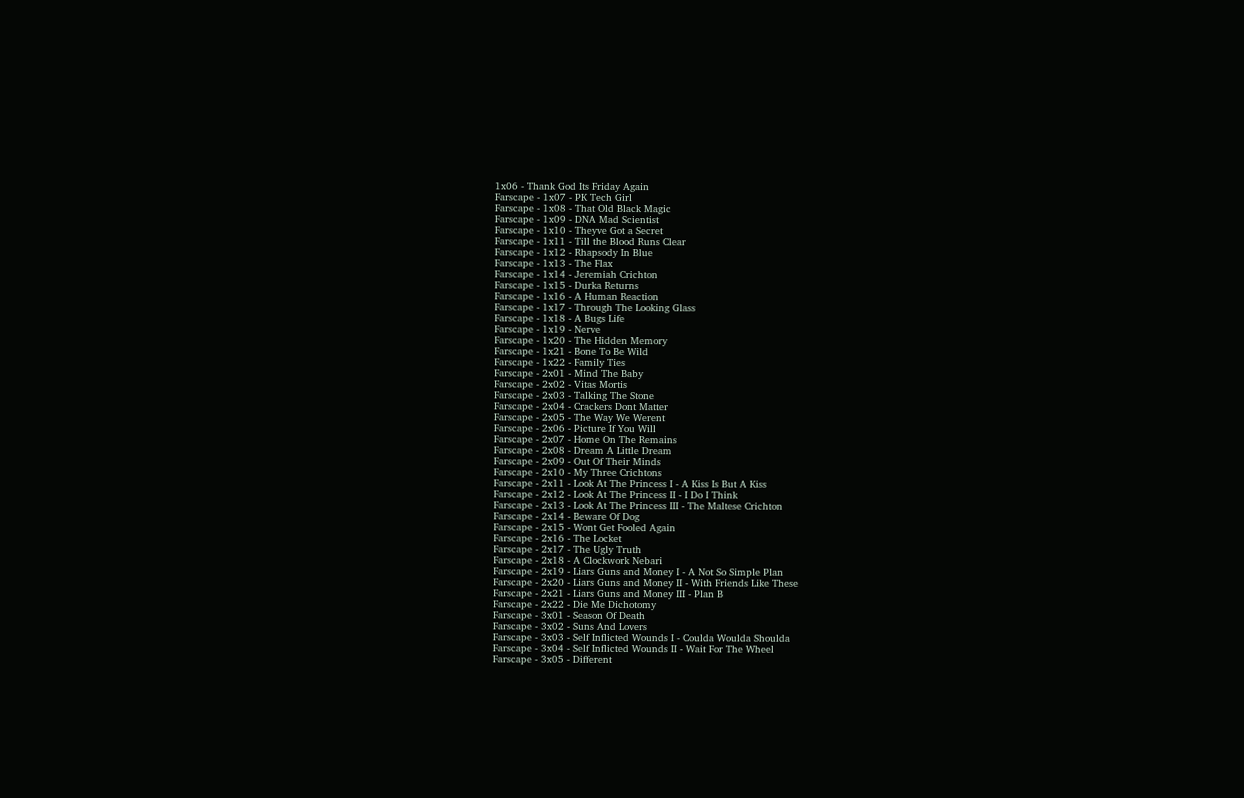1x06 - Thank God Its Friday Again
Farscape - 1x07 - PK Tech Girl
Farscape - 1x08 - That Old Black Magic
Farscape - 1x09 - DNA Mad Scientist
Farscape - 1x10 - Theyve Got a Secret
Farscape - 1x11 - Till the Blood Runs Clear
Farscape - 1x12 - Rhapsody In Blue
Farscape - 1x13 - The Flax
Farscape - 1x14 - Jeremiah Crichton
Farscape - 1x15 - Durka Returns
Farscape - 1x16 - A Human Reaction
Farscape - 1x17 - Through The Looking Glass
Farscape - 1x18 - A Bugs Life
Farscape - 1x19 - Nerve
Farscape - 1x20 - The Hidden Memory
Farscape - 1x21 - Bone To Be Wild
Farscape - 1x22 - Family Ties
Farscape - 2x01 - Mind The Baby
Farscape - 2x02 - Vitas Mortis
Farscape - 2x03 - Talking The Stone
Farscape - 2x04 - Crackers Dont Matter
Farscape - 2x05 - The Way We Werent
Farscape - 2x06 - Picture If You Will
Farscape - 2x07 - Home On The Remains
Farscape - 2x08 - Dream A Little Dream
Farscape - 2x09 - Out Of Their Minds
Farscape - 2x10 - My Three Crichtons
Farscape - 2x11 - Look At The Princess I - A Kiss Is But A Kiss
Farscape - 2x12 - Look At The Princess II - I Do I Think
Farscape - 2x13 - Look At The Princess III - The Maltese Crichton
Farscape - 2x14 - Beware Of Dog
Farscape - 2x15 - Wont Get Fooled Again
Farscape - 2x16 - The Locket
Farscape - 2x17 - The Ugly Truth
Farscape - 2x18 - A Clockwork Nebari
Farscape - 2x19 - Liars Guns and Money I - A Not So Simple Plan
Farscape - 2x20 - Liars Guns and Money II - With Friends Like These
Farscape - 2x21 - Liars Guns and Money III - Plan B
Farscape - 2x22 - Die Me Dichotomy
Farscape - 3x01 - Season Of Death
Farscape - 3x02 - Suns And Lovers
Farscape - 3x03 - Self Inflicted Wounds I - Coulda Woulda Shoulda
Farscape - 3x04 - Self Inflicted Wounds II - Wait For The Wheel
Farscape - 3x05 - Different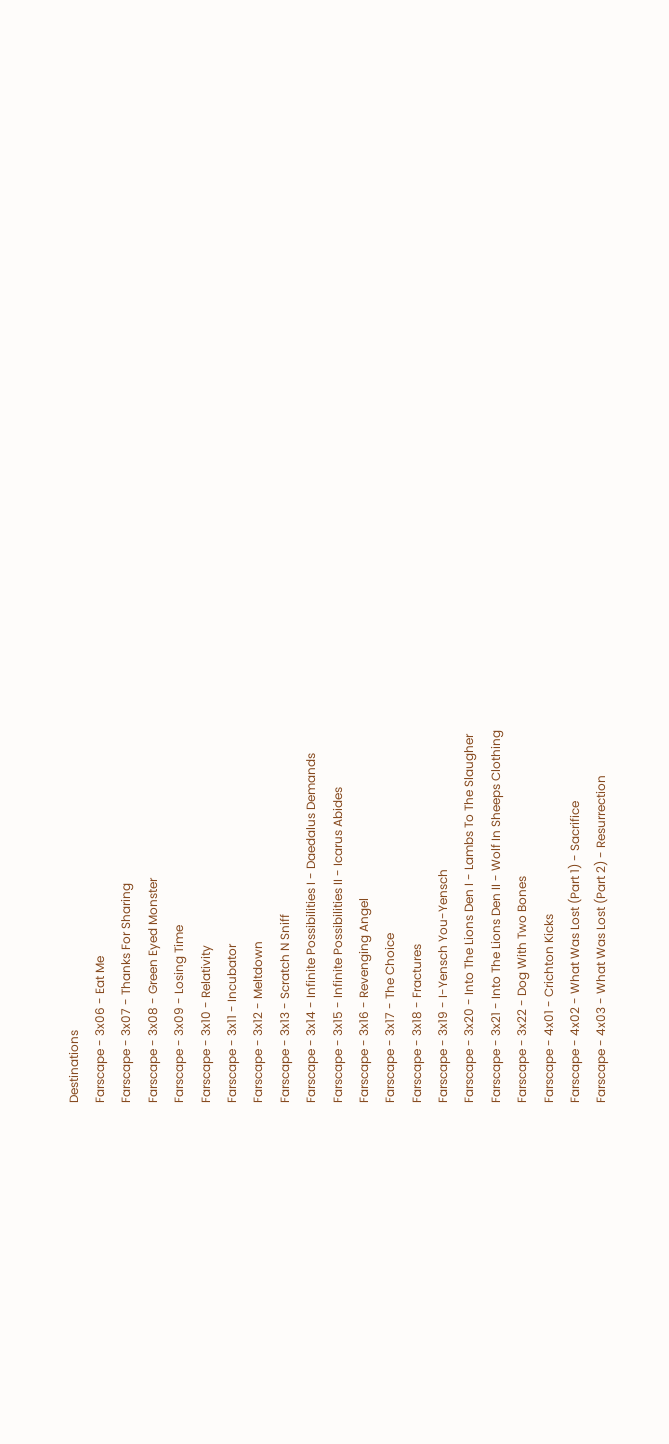Destinations
Farscape - 3x06 - Eat Me
Farscape - 3x07 - Thanks For Sharing
Farscape - 3x08 - Green Eyed Monster
Farscape - 3x09 - Losing Time
Farscape - 3x10 - Relativity
Farscape - 3x11 - Incubator
Farscape - 3x12 - Meltdown
Farscape - 3x13 - Scratch N Sniff
Farscape - 3x14 - Infinite Possibilities I - Daedalus Demands
Farscape - 3x15 - Infinite Possibilities II - Icarus Abides
Farscape - 3x16 - Revenging Angel
Farscape - 3x17 - The Choice
Farscape - 3x18 - Fractures
Farscape - 3x19 - I-Yensch You-Yensch
Farscape - 3x20 - Into The Lions Den I - Lambs To The Slaugher
Farscape - 3x21 - Into The Lions Den II - Wolf In Sheeps Clothing
Farscape - 3x22 - Dog With Two Bones
Farscape - 4x01 - Crichton Kicks
Farscape - 4x02 - What Was Lost (Part 1) - Sacrifice
Farscape - 4x03 - What Was Lost (Part 2) - Resurrection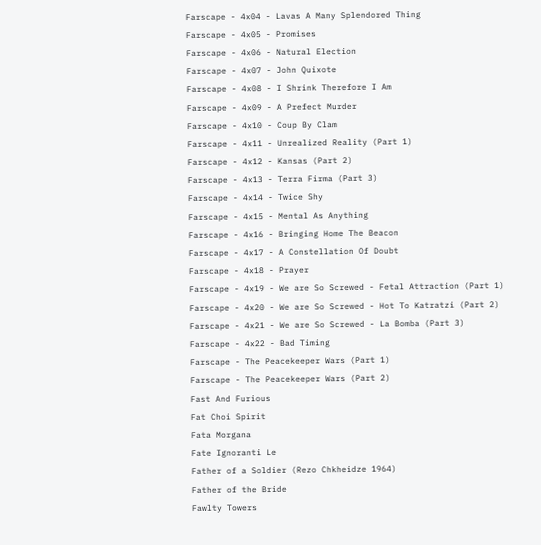Farscape - 4x04 - Lavas A Many Splendored Thing
Farscape - 4x05 - Promises
Farscape - 4x06 - Natural Election
Farscape - 4x07 - John Quixote
Farscape - 4x08 - I Shrink Therefore I Am
Farscape - 4x09 - A Prefect Murder
Farscape - 4x10 - Coup By Clam
Farscape - 4x11 - Unrealized Reality (Part 1)
Farscape - 4x12 - Kansas (Part 2)
Farscape - 4x13 - Terra Firma (Part 3)
Farscape - 4x14 - Twice Shy
Farscape - 4x15 - Mental As Anything
Farscape - 4x16 - Bringing Home The Beacon
Farscape - 4x17 - A Constellation Of Doubt
Farscape - 4x18 - Prayer
Farscape - 4x19 - We are So Screwed - Fetal Attraction (Part 1)
Farscape - 4x20 - We are So Screwed - Hot To Katratzi (Part 2)
Farscape - 4x21 - We are So Screwed - La Bomba (Part 3)
Farscape - 4x22 - Bad Timing
Farscape - The Peacekeeper Wars (Part 1)
Farscape - The Peacekeeper Wars (Part 2)
Fast And Furious
Fat Choi Spirit
Fata Morgana
Fate Ignoranti Le
Father of a Soldier (Rezo Chkheidze 1964)
Father of the Bride
Fawlty Towers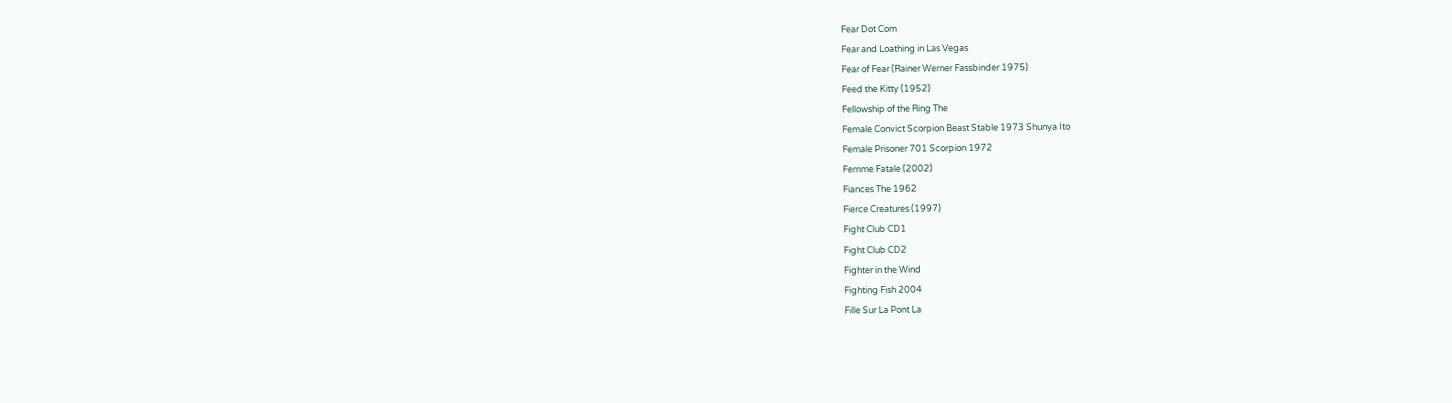Fear Dot Com
Fear and Loathing in Las Vegas
Fear of Fear (Rainer Werner Fassbinder 1975)
Feed the Kitty (1952)
Fellowship of the Ring The
Female Convict Scorpion Beast Stable 1973 Shunya Ito
Female Prisoner 701 Scorpion 1972
Femme Fatale (2002)
Fiances The 1962
Fierce Creatures (1997)
Fight Club CD1
Fight Club CD2
Fighter in the Wind
Fighting Fish 2004
Fille Sur La Pont La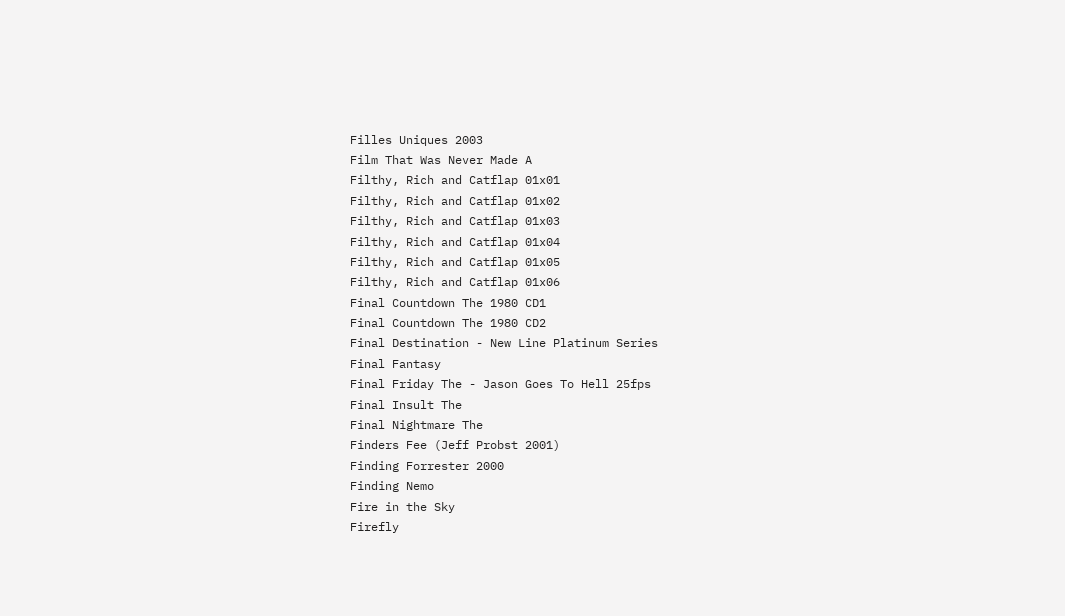Filles Uniques 2003
Film That Was Never Made A
Filthy, Rich and Catflap 01x01
Filthy, Rich and Catflap 01x02
Filthy, Rich and Catflap 01x03
Filthy, Rich and Catflap 01x04
Filthy, Rich and Catflap 01x05
Filthy, Rich and Catflap 01x06
Final Countdown The 1980 CD1
Final Countdown The 1980 CD2
Final Destination - New Line Platinum Series
Final Fantasy
Final Friday The - Jason Goes To Hell 25fps
Final Insult The
Final Nightmare The
Finders Fee (Jeff Probst 2001)
Finding Forrester 2000
Finding Nemo
Fire in the Sky
Firefly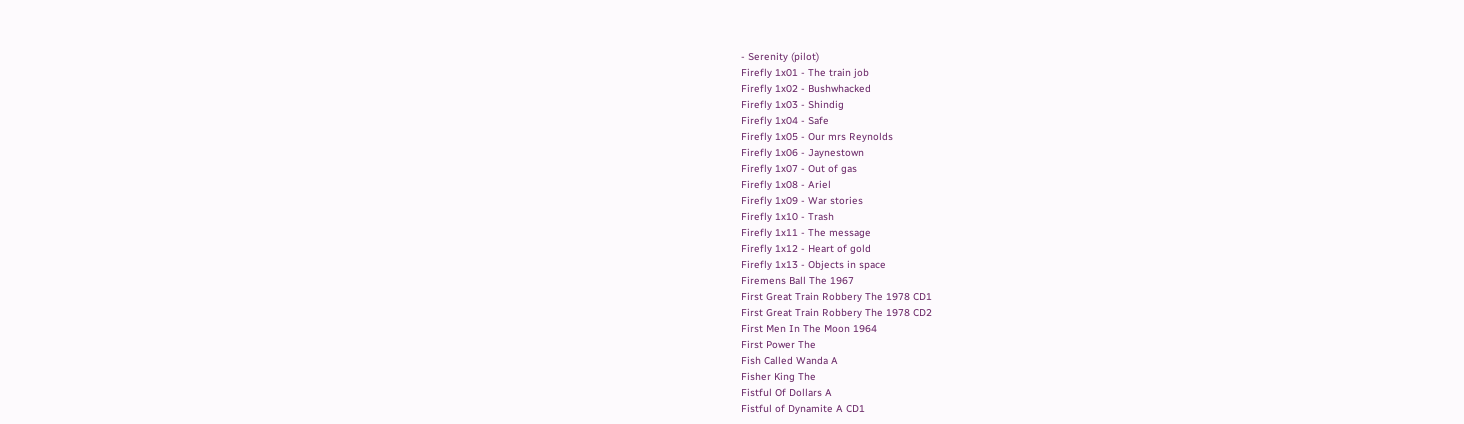- Serenity (pilot)
Firefly 1x01 - The train job
Firefly 1x02 - Bushwhacked
Firefly 1x03 - Shindig
Firefly 1x04 - Safe
Firefly 1x05 - Our mrs Reynolds
Firefly 1x06 - Jaynestown
Firefly 1x07 - Out of gas
Firefly 1x08 - Ariel
Firefly 1x09 - War stories
Firefly 1x10 - Trash
Firefly 1x11 - The message
Firefly 1x12 - Heart of gold
Firefly 1x13 - Objects in space
Firemens Ball The 1967
First Great Train Robbery The 1978 CD1
First Great Train Robbery The 1978 CD2
First Men In The Moon 1964
First Power The
Fish Called Wanda A
Fisher King The
Fistful Of Dollars A
Fistful of Dynamite A CD1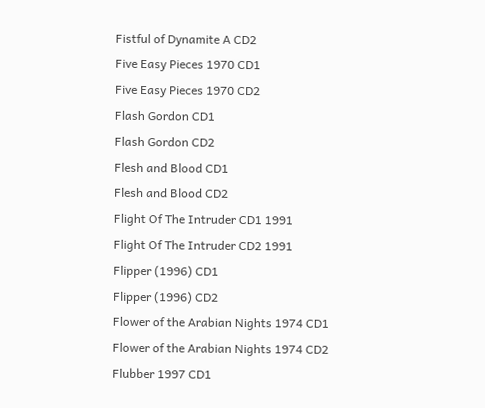Fistful of Dynamite A CD2
Five Easy Pieces 1970 CD1
Five Easy Pieces 1970 CD2
Flash Gordon CD1
Flash Gordon CD2
Flesh and Blood CD1
Flesh and Blood CD2
Flight Of The Intruder CD1 1991
Flight Of The Intruder CD2 1991
Flipper (1996) CD1
Flipper (1996) CD2
Flower of the Arabian Nights 1974 CD1
Flower of the Arabian Nights 1974 CD2
Flubber 1997 CD1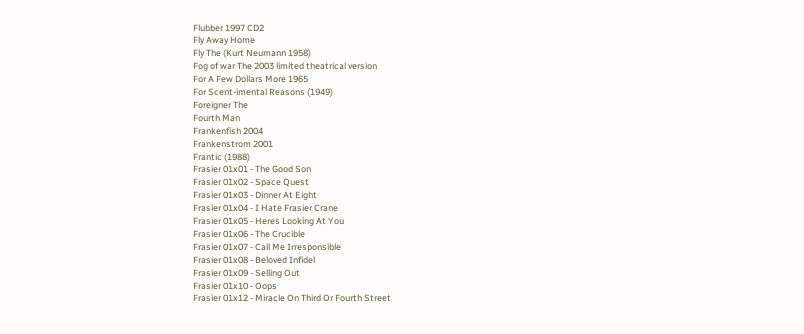Flubber 1997 CD2
Fly Away Home
Fly The (Kurt Neumann 1958)
Fog of war The 2003 limited theatrical version
For A Few Dollars More 1965
For Scent-imental Reasons (1949)
Foreigner The
Fourth Man
Frankenfish 2004
Frankenstrom 2001
Frantic (1988)
Frasier 01x01 - The Good Son
Frasier 01x02 - Space Quest
Frasier 01x03 - Dinner At Eight
Frasier 01x04 - I Hate Frasier Crane
Frasier 01x05 - Heres Looking At You
Frasier 01x06 - The Crucible
Frasier 01x07 - Call Me Irresponsible
Frasier 01x08 - Beloved Infidel
Frasier 01x09 - Selling Out
Frasier 01x10 - Oops
Frasier 01x12 - Miracle On Third Or Fourth Street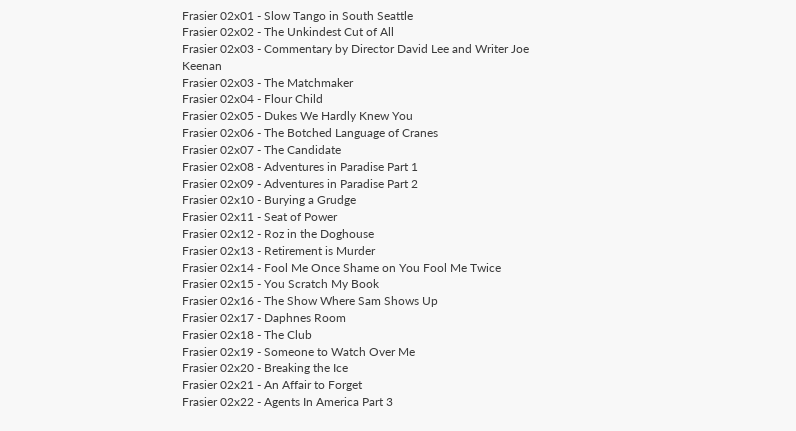Frasier 02x01 - Slow Tango in South Seattle
Frasier 02x02 - The Unkindest Cut of All
Frasier 02x03 - Commentary by Director David Lee and Writer Joe Keenan
Frasier 02x03 - The Matchmaker
Frasier 02x04 - Flour Child
Frasier 02x05 - Dukes We Hardly Knew You
Frasier 02x06 - The Botched Language of Cranes
Frasier 02x07 - The Candidate
Frasier 02x08 - Adventures in Paradise Part 1
Frasier 02x09 - Adventures in Paradise Part 2
Frasier 02x10 - Burying a Grudge
Frasier 02x11 - Seat of Power
Frasier 02x12 - Roz in the Doghouse
Frasier 02x13 - Retirement is Murder
Frasier 02x14 - Fool Me Once Shame on You Fool Me Twice
Frasier 02x15 - You Scratch My Book
Frasier 02x16 - The Show Where Sam Shows Up
Frasier 02x17 - Daphnes Room
Frasier 02x18 - The Club
Frasier 02x19 - Someone to Watch Over Me
Frasier 02x20 - Breaking the Ice
Frasier 02x21 - An Affair to Forget
Frasier 02x22 - Agents In America Part 3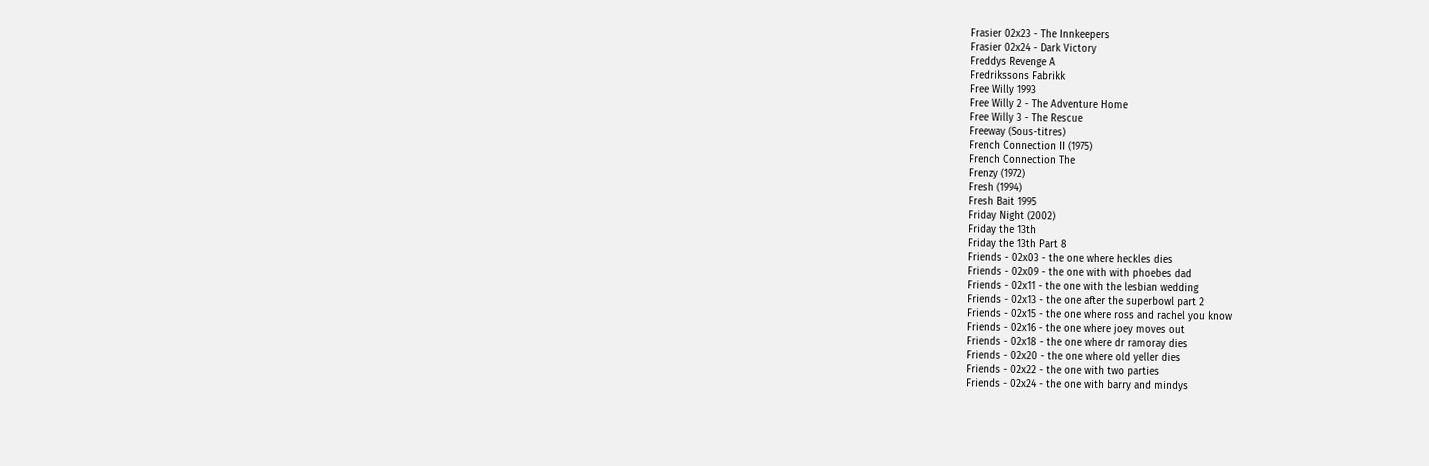Frasier 02x23 - The Innkeepers
Frasier 02x24 - Dark Victory
Freddys Revenge A
Fredrikssons Fabrikk
Free Willy 1993
Free Willy 2 - The Adventure Home
Free Willy 3 - The Rescue
Freeway (Sous-titres)
French Connection II (1975)
French Connection The
Frenzy (1972)
Fresh (1994)
Fresh Bait 1995
Friday Night (2002)
Friday the 13th
Friday the 13th Part 8
Friends - 02x03 - the one where heckles dies
Friends - 02x09 - the one with with phoebes dad
Friends - 02x11 - the one with the lesbian wedding
Friends - 02x13 - the one after the superbowl part 2
Friends - 02x15 - the one where ross and rachel you know
Friends - 02x16 - the one where joey moves out
Friends - 02x18 - the one where dr ramoray dies
Friends - 02x20 - the one where old yeller dies
Friends - 02x22 - the one with two parties
Friends - 02x24 - the one with barry and mindys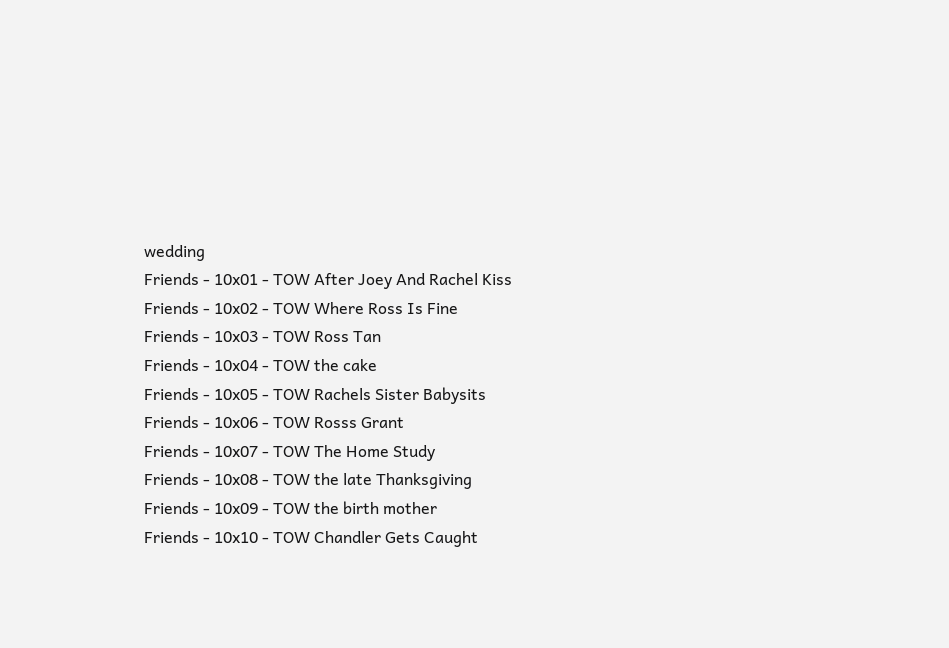wedding
Friends - 10x01 - TOW After Joey And Rachel Kiss
Friends - 10x02 - TOW Where Ross Is Fine
Friends - 10x03 - TOW Ross Tan
Friends - 10x04 - TOW the cake
Friends - 10x05 - TOW Rachels Sister Babysits
Friends - 10x06 - TOW Rosss Grant
Friends - 10x07 - TOW The Home Study
Friends - 10x08 - TOW the late Thanksgiving
Friends - 10x09 - TOW the birth mother
Friends - 10x10 - TOW Chandler Gets Caught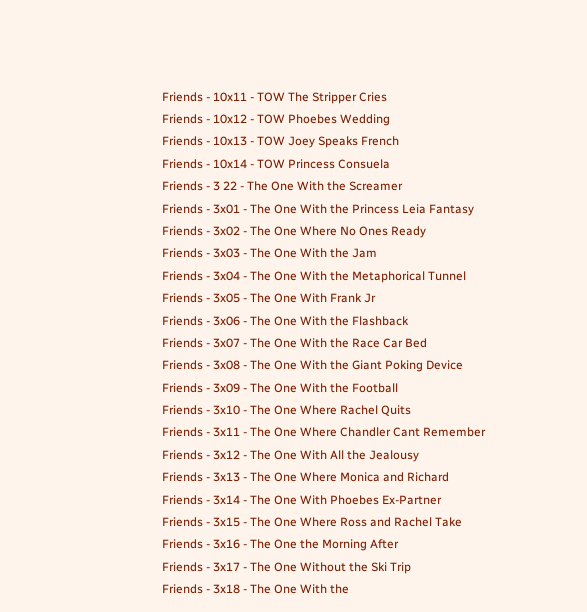Friends - 10x11 - TOW The Stripper Cries
Friends - 10x12 - TOW Phoebes Wedding
Friends - 10x13 - TOW Joey Speaks French
Friends - 10x14 - TOW Princess Consuela
Friends - 3 22 - The One With the Screamer
Friends - 3x01 - The One With the Princess Leia Fantasy
Friends - 3x02 - The One Where No Ones Ready
Friends - 3x03 - The One With the Jam
Friends - 3x04 - The One With the Metaphorical Tunnel
Friends - 3x05 - The One With Frank Jr
Friends - 3x06 - The One With the Flashback
Friends - 3x07 - The One With the Race Car Bed
Friends - 3x08 - The One With the Giant Poking Device
Friends - 3x09 - The One With the Football
Friends - 3x10 - The One Where Rachel Quits
Friends - 3x11 - The One Where Chandler Cant Remember
Friends - 3x12 - The One With All the Jealousy
Friends - 3x13 - The One Where Monica and Richard
Friends - 3x14 - The One With Phoebes Ex-Partner
Friends - 3x15 - The One Where Ross and Rachel Take
Friends - 3x16 - The One the Morning After
Friends - 3x17 - The One Without the Ski Trip
Friends - 3x18 - The One With the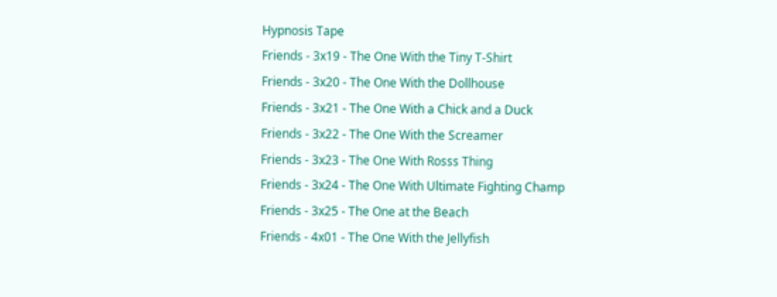Hypnosis Tape
Friends - 3x19 - The One With the Tiny T-Shirt
Friends - 3x20 - The One With the Dollhouse
Friends - 3x21 - The One With a Chick and a Duck
Friends - 3x22 - The One With the Screamer
Friends - 3x23 - The One With Rosss Thing
Friends - 3x24 - The One With Ultimate Fighting Champ
Friends - 3x25 - The One at the Beach
Friends - 4x01 - The One With the Jellyfish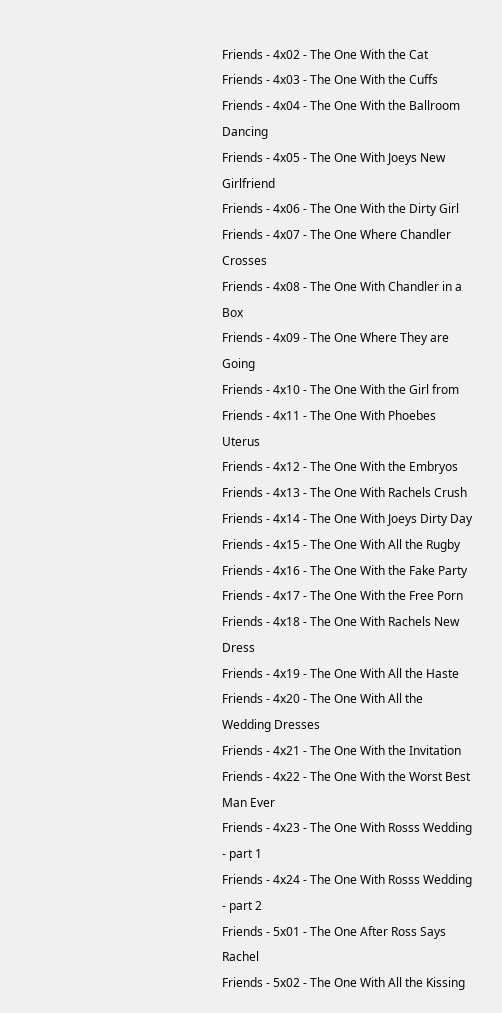Friends - 4x02 - The One With the Cat
Friends - 4x03 - The One With the Cuffs
Friends - 4x04 - The One With the Ballroom Dancing
Friends - 4x05 - The One With Joeys New Girlfriend
Friends - 4x06 - The One With the Dirty Girl
Friends - 4x07 - The One Where Chandler Crosses
Friends - 4x08 - The One With Chandler in a Box
Friends - 4x09 - The One Where They are Going
Friends - 4x10 - The One With the Girl from
Friends - 4x11 - The One With Phoebes Uterus
Friends - 4x12 - The One With the Embryos
Friends - 4x13 - The One With Rachels Crush
Friends - 4x14 - The One With Joeys Dirty Day
Friends - 4x15 - The One With All the Rugby
Friends - 4x16 - The One With the Fake Party
Friends - 4x17 - The One With the Free Porn
Friends - 4x18 - The One With Rachels New Dress
Friends - 4x19 - The One With All the Haste
Friends - 4x20 - The One With All the Wedding Dresses
Friends - 4x21 - The One With the Invitation
Friends - 4x22 - The One With the Worst Best Man Ever
Friends - 4x23 - The One With Rosss Wedding - part 1
Friends - 4x24 - The One With Rosss Wedding - part 2
Friends - 5x01 - The One After Ross Says Rachel
Friends - 5x02 - The One With All the Kissing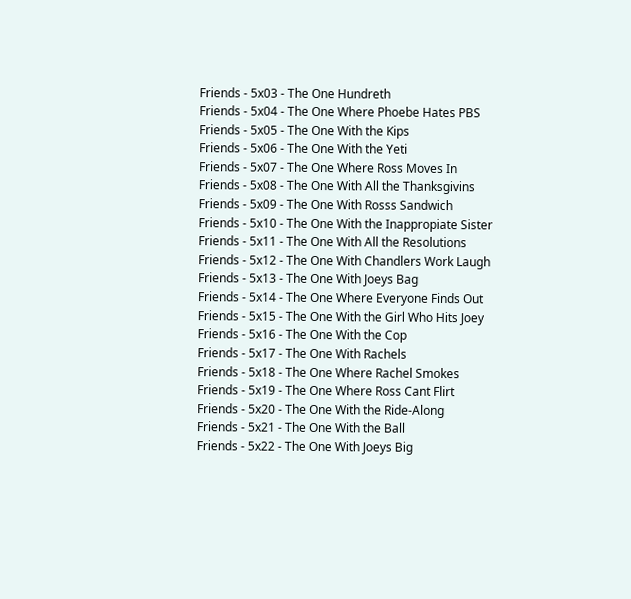Friends - 5x03 - The One Hundreth
Friends - 5x04 - The One Where Phoebe Hates PBS
Friends - 5x05 - The One With the Kips
Friends - 5x06 - The One With the Yeti
Friends - 5x07 - The One Where Ross Moves In
Friends - 5x08 - The One With All the Thanksgivins
Friends - 5x09 - The One With Rosss Sandwich
Friends - 5x10 - The One With the Inappropiate Sister
Friends - 5x11 - The One With All the Resolutions
Friends - 5x12 - The One With Chandlers Work Laugh
Friends - 5x13 - The One With Joeys Bag
Friends - 5x14 - The One Where Everyone Finds Out
Friends - 5x15 - The One With the Girl Who Hits Joey
Friends - 5x16 - The One With the Cop
Friends - 5x17 - The One With Rachels
Friends - 5x18 - The One Where Rachel Smokes
Friends - 5x19 - The One Where Ross Cant Flirt
Friends - 5x20 - The One With the Ride-Along
Friends - 5x21 - The One With the Ball
Friends - 5x22 - The One With Joeys Big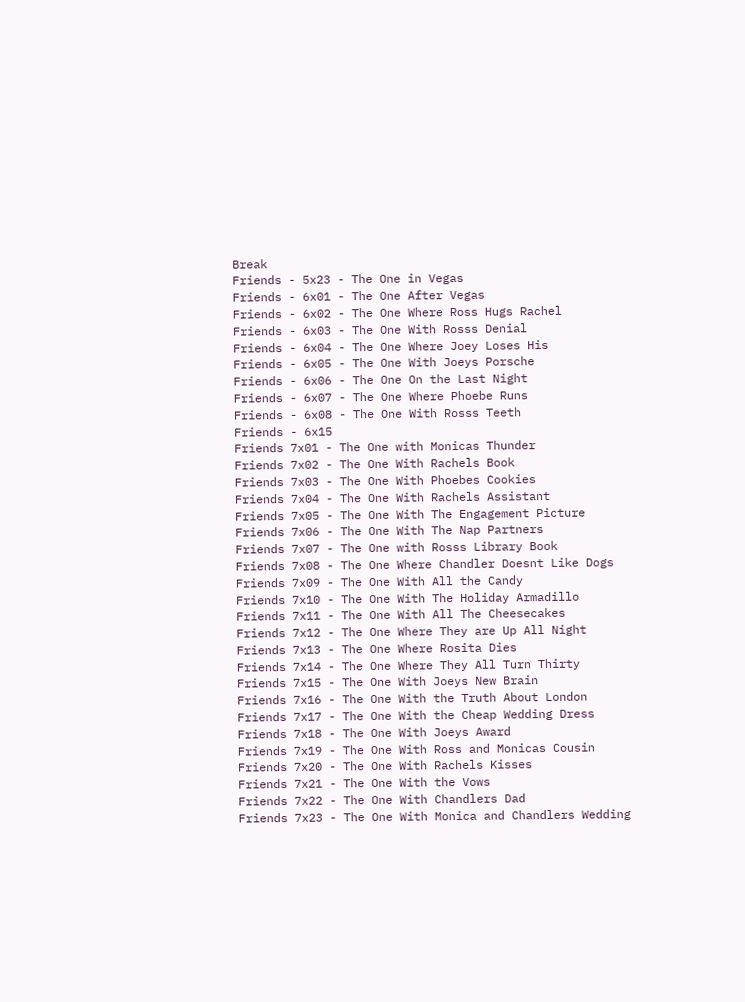Break
Friends - 5x23 - The One in Vegas
Friends - 6x01 - The One After Vegas
Friends - 6x02 - The One Where Ross Hugs Rachel
Friends - 6x03 - The One With Rosss Denial
Friends - 6x04 - The One Where Joey Loses His
Friends - 6x05 - The One With Joeys Porsche
Friends - 6x06 - The One On the Last Night
Friends - 6x07 - The One Where Phoebe Runs
Friends - 6x08 - The One With Rosss Teeth
Friends - 6x15
Friends 7x01 - The One with Monicas Thunder
Friends 7x02 - The One With Rachels Book
Friends 7x03 - The One With Phoebes Cookies
Friends 7x04 - The One With Rachels Assistant
Friends 7x05 - The One With The Engagement Picture
Friends 7x06 - The One With The Nap Partners
Friends 7x07 - The One with Rosss Library Book
Friends 7x08 - The One Where Chandler Doesnt Like Dogs
Friends 7x09 - The One With All the Candy
Friends 7x10 - The One With The Holiday Armadillo
Friends 7x11 - The One With All The Cheesecakes
Friends 7x12 - The One Where They are Up All Night
Friends 7x13 - The One Where Rosita Dies
Friends 7x14 - The One Where They All Turn Thirty
Friends 7x15 - The One With Joeys New Brain
Friends 7x16 - The One With the Truth About London
Friends 7x17 - The One With the Cheap Wedding Dress
Friends 7x18 - The One With Joeys Award
Friends 7x19 - The One With Ross and Monicas Cousin
Friends 7x20 - The One With Rachels Kisses
Friends 7x21 - The One With the Vows
Friends 7x22 - The One With Chandlers Dad
Friends 7x23 - The One With Monica and Chandlers Wedding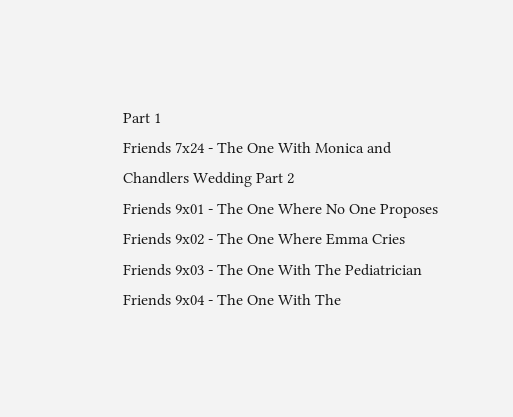Part 1
Friends 7x24 - The One With Monica and Chandlers Wedding Part 2
Friends 9x01 - The One Where No One Proposes
Friends 9x02 - The One Where Emma Cries
Friends 9x03 - The One With The Pediatrician
Friends 9x04 - The One With The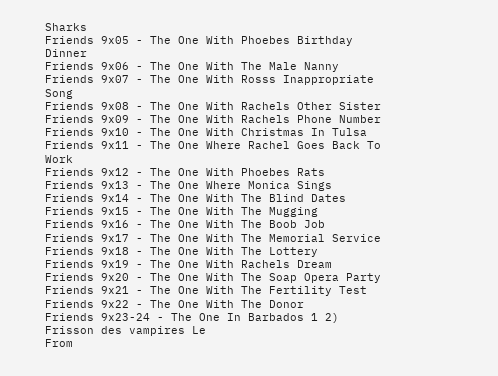Sharks
Friends 9x05 - The One With Phoebes Birthday Dinner
Friends 9x06 - The One With The Male Nanny
Friends 9x07 - The One With Rosss Inappropriate Song
Friends 9x08 - The One With Rachels Other Sister
Friends 9x09 - The One With Rachels Phone Number
Friends 9x10 - The One With Christmas In Tulsa
Friends 9x11 - The One Where Rachel Goes Back To Work
Friends 9x12 - The One With Phoebes Rats
Friends 9x13 - The One Where Monica Sings
Friends 9x14 - The One With The Blind Dates
Friends 9x15 - The One With The Mugging
Friends 9x16 - The One With The Boob Job
Friends 9x17 - The One With The Memorial Service
Friends 9x18 - The One With The Lottery
Friends 9x19 - The One With Rachels Dream
Friends 9x20 - The One With The Soap Opera Party
Friends 9x21 - The One With The Fertility Test
Friends 9x22 - The One With The Donor
Friends 9x23-24 - The One In Barbados 1 2)
Frisson des vampires Le
From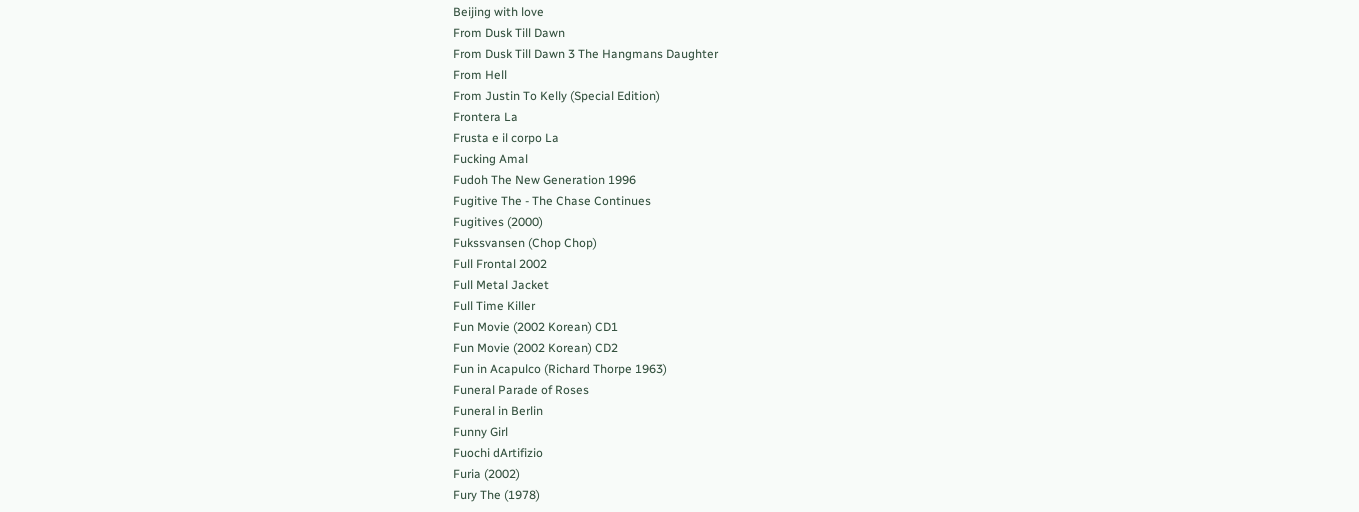Beijing with love
From Dusk Till Dawn
From Dusk Till Dawn 3 The Hangmans Daughter
From Hell
From Justin To Kelly (Special Edition)
Frontera La
Frusta e il corpo La
Fucking Amal
Fudoh The New Generation 1996
Fugitive The - The Chase Continues
Fugitives (2000)
Fukssvansen (Chop Chop)
Full Frontal 2002
Full Metal Jacket
Full Time Killer
Fun Movie (2002 Korean) CD1
Fun Movie (2002 Korean) CD2
Fun in Acapulco (Richard Thorpe 1963)
Funeral Parade of Roses
Funeral in Berlin
Funny Girl
Fuochi dArtifizio
Furia (2002)
Fury The (1978)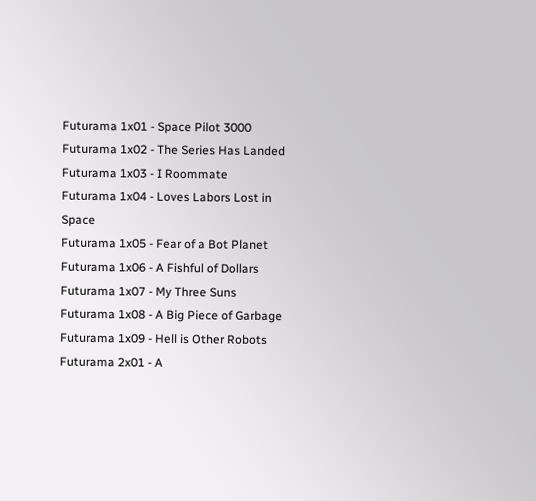Futurama 1x01 - Space Pilot 3000
Futurama 1x02 - The Series Has Landed
Futurama 1x03 - I Roommate
Futurama 1x04 - Loves Labors Lost in Space
Futurama 1x05 - Fear of a Bot Planet
Futurama 1x06 - A Fishful of Dollars
Futurama 1x07 - My Three Suns
Futurama 1x08 - A Big Piece of Garbage
Futurama 1x09 - Hell is Other Robots
Futurama 2x01 - A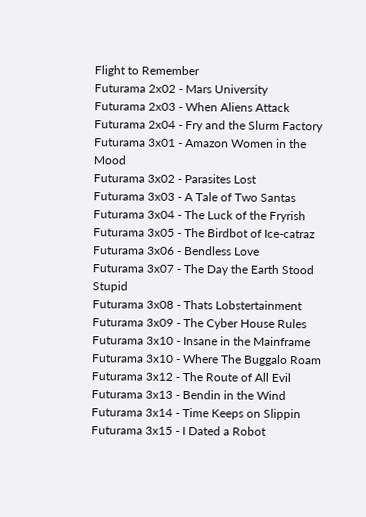Flight to Remember
Futurama 2x02 - Mars University
Futurama 2x03 - When Aliens Attack
Futurama 2x04 - Fry and the Slurm Factory
Futurama 3x01 - Amazon Women in the Mood
Futurama 3x02 - Parasites Lost
Futurama 3x03 - A Tale of Two Santas
Futurama 3x04 - The Luck of the Fryrish
Futurama 3x05 - The Birdbot of Ice-catraz
Futurama 3x06 - Bendless Love
Futurama 3x07 - The Day the Earth Stood Stupid
Futurama 3x08 - Thats Lobstertainment
Futurama 3x09 - The Cyber House Rules
Futurama 3x10 - Insane in the Mainframe
Futurama 3x10 - Where The Buggalo Roam
Futurama 3x12 - The Route of All Evil
Futurama 3x13 - Bendin in the Wind
Futurama 3x14 - Time Keeps on Slippin
Futurama 3x15 - I Dated a Robot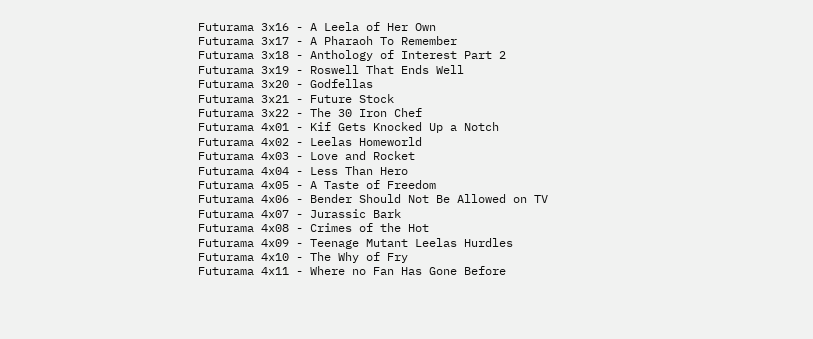Futurama 3x16 - A Leela of Her Own
Futurama 3x17 - A Pharaoh To Remember
Futurama 3x18 - Anthology of Interest Part 2
Futurama 3x19 - Roswell That Ends Well
Futurama 3x20 - Godfellas
Futurama 3x21 - Future Stock
Futurama 3x22 - The 30 Iron Chef
Futurama 4x01 - Kif Gets Knocked Up a Notch
Futurama 4x02 - Leelas Homeworld
Futurama 4x03 - Love and Rocket
Futurama 4x04 - Less Than Hero
Futurama 4x05 - A Taste of Freedom
Futurama 4x06 - Bender Should Not Be Allowed on TV
Futurama 4x07 - Jurassic Bark
Futurama 4x08 - Crimes of the Hot
Futurama 4x09 - Teenage Mutant Leelas Hurdles
Futurama 4x10 - The Why of Fry
Futurama 4x11 - Where no Fan Has Gone Before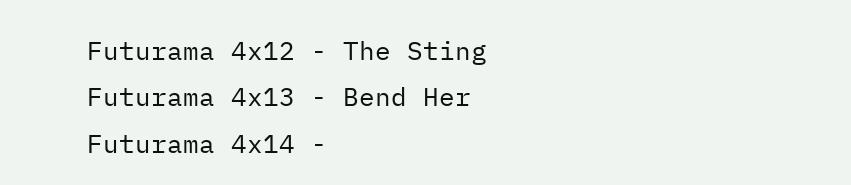Futurama 4x12 - The Sting
Futurama 4x13 - Bend Her
Futurama 4x14 -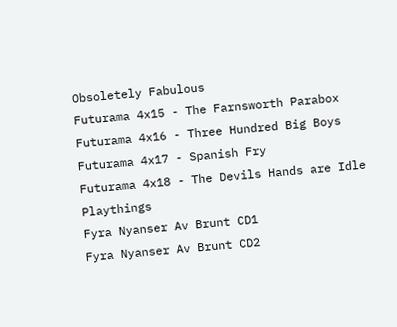Obsoletely Fabulous
Futurama 4x15 - The Farnsworth Parabox
Futurama 4x16 - Three Hundred Big Boys
Futurama 4x17 - Spanish Fry
Futurama 4x18 - The Devils Hands are Idle Playthings
Fyra Nyanser Av Brunt CD1
Fyra Nyanser Av Brunt CD2